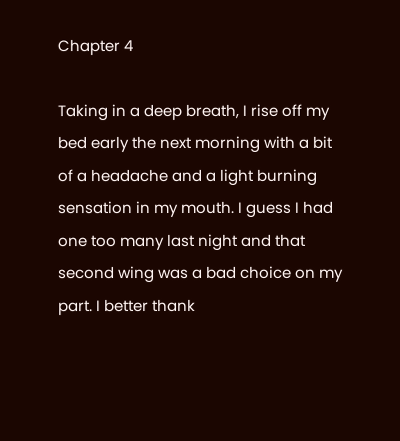Chapter 4

Taking in a deep breath, I rise off my bed early the next morning with a bit of a headache and a light burning sensation in my mouth. I guess I had one too many last night and that second wing was a bad choice on my part. I better thank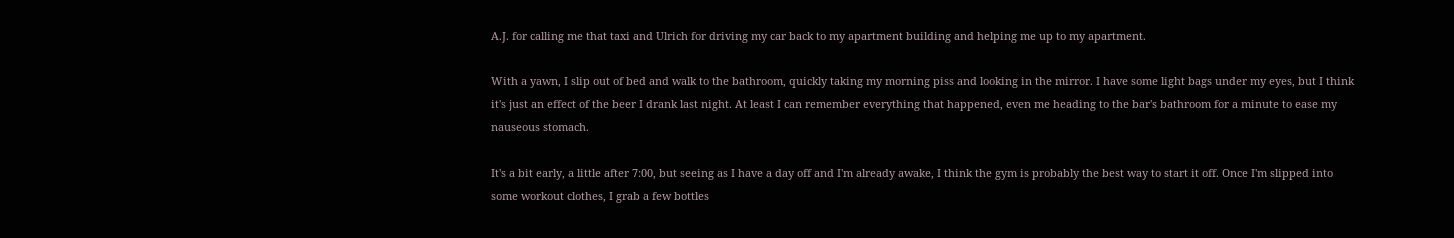A.J. for calling me that taxi and Ulrich for driving my car back to my apartment building and helping me up to my apartment.

With a yawn, I slip out of bed and walk to the bathroom, quickly taking my morning piss and looking in the mirror. I have some light bags under my eyes, but I think it's just an effect of the beer I drank last night. At least I can remember everything that happened, even me heading to the bar's bathroom for a minute to ease my nauseous stomach.

It's a bit early, a little after 7:00, but seeing as I have a day off and I'm already awake, I think the gym is probably the best way to start it off. Once I'm slipped into some workout clothes, I grab a few bottles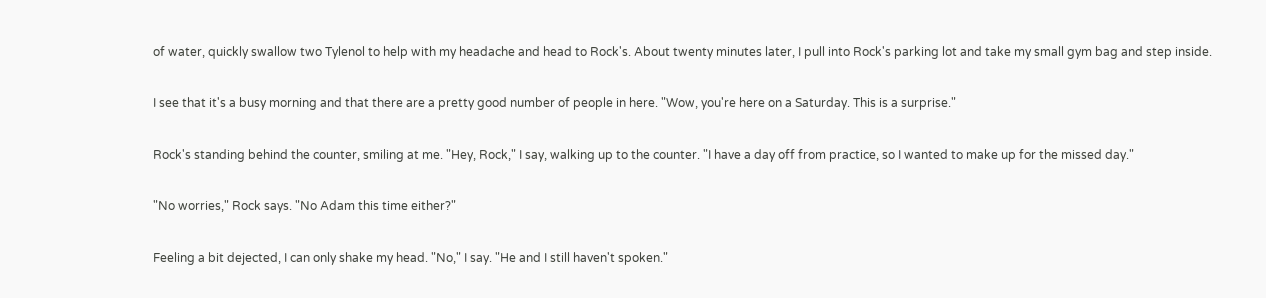of water, quickly swallow two Tylenol to help with my headache and head to Rock's. About twenty minutes later, I pull into Rock's parking lot and take my small gym bag and step inside.

I see that it's a busy morning and that there are a pretty good number of people in here. "Wow, you're here on a Saturday. This is a surprise."

Rock's standing behind the counter, smiling at me. "Hey, Rock," I say, walking up to the counter. "I have a day off from practice, so I wanted to make up for the missed day."

"No worries," Rock says. "No Adam this time either?"

Feeling a bit dejected, I can only shake my head. "No," I say. "He and I still haven't spoken."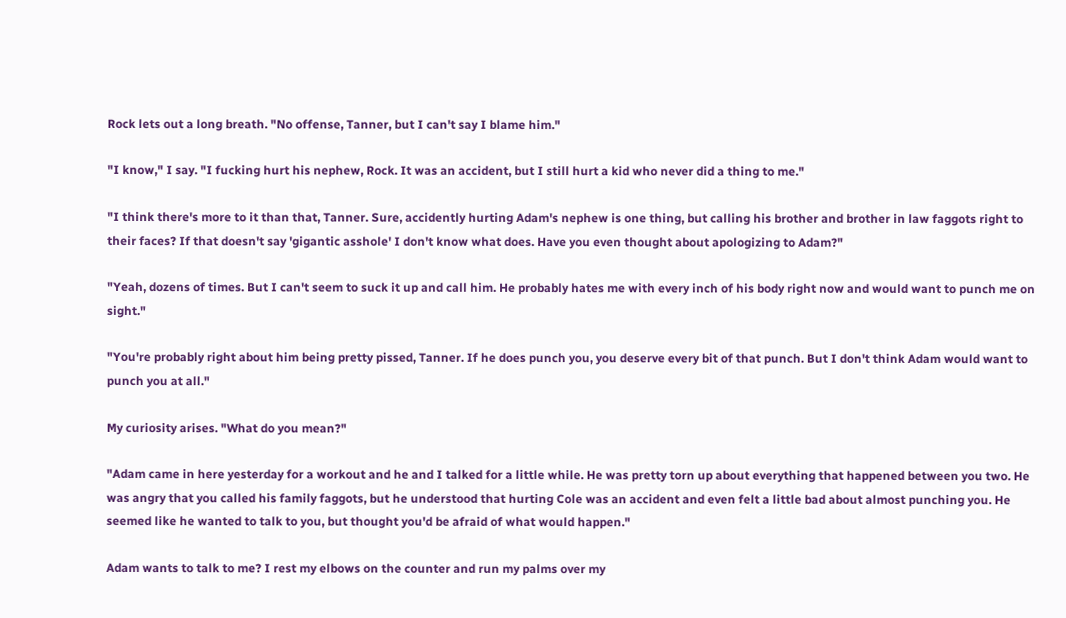Rock lets out a long breath. "No offense, Tanner, but I can't say I blame him."

"I know," I say. "I fucking hurt his nephew, Rock. It was an accident, but I still hurt a kid who never did a thing to me."

"I think there's more to it than that, Tanner. Sure, accidently hurting Adam's nephew is one thing, but calling his brother and brother in law faggots right to their faces? If that doesn't say 'gigantic asshole' I don't know what does. Have you even thought about apologizing to Adam?"

"Yeah, dozens of times. But I can't seem to suck it up and call him. He probably hates me with every inch of his body right now and would want to punch me on sight."

"You're probably right about him being pretty pissed, Tanner. If he does punch you, you deserve every bit of that punch. But I don't think Adam would want to punch you at all."

My curiosity arises. "What do you mean?"

"Adam came in here yesterday for a workout and he and I talked for a little while. He was pretty torn up about everything that happened between you two. He was angry that you called his family faggots, but he understood that hurting Cole was an accident and even felt a little bad about almost punching you. He seemed like he wanted to talk to you, but thought you'd be afraid of what would happen."

Adam wants to talk to me? I rest my elbows on the counter and run my palms over my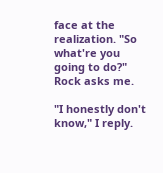face at the realization. "So what're you going to do?" Rock asks me.

"I honestly don't know," I reply.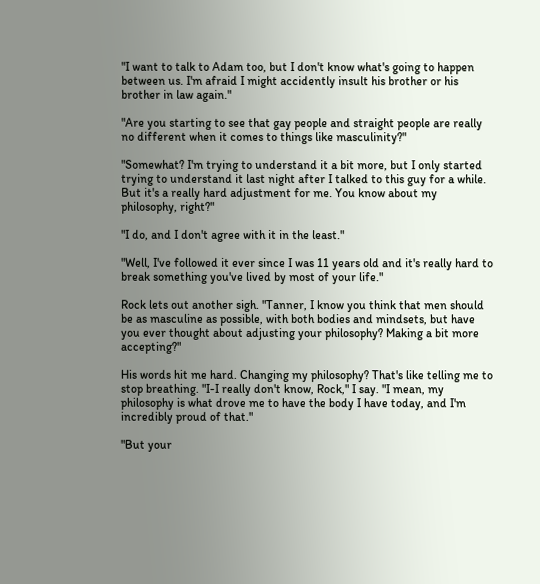"I want to talk to Adam too, but I don't know what's going to happen between us. I'm afraid I might accidently insult his brother or his brother in law again."

"Are you starting to see that gay people and straight people are really no different when it comes to things like masculinity?"

"Somewhat? I'm trying to understand it a bit more, but I only started trying to understand it last night after I talked to this guy for a while. But it's a really hard adjustment for me. You know about my philosophy, right?"

"I do, and I don't agree with it in the least."

"Well, I've followed it ever since I was 11 years old and it's really hard to break something you've lived by most of your life."

Rock lets out another sigh. "Tanner, I know you think that men should be as masculine as possible, with both bodies and mindsets, but have you ever thought about adjusting your philosophy? Making a bit more accepting?"

His words hit me hard. Changing my philosophy? That's like telling me to stop breathing. "I-I really don't know, Rock," I say. "I mean, my philosophy is what drove me to have the body I have today, and I'm incredibly proud of that."

"But your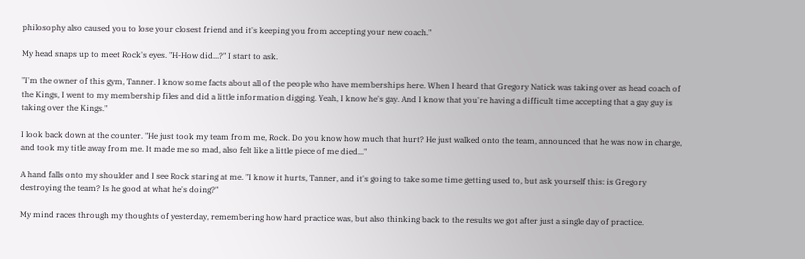philosophy also caused you to lose your closest friend and it's keeping you from accepting your new coach."

My head snaps up to meet Rock's eyes. "H-How did...?" I start to ask.

"I'm the owner of this gym, Tanner. I know some facts about all of the people who have memberships here. When I heard that Gregory Natick was taking over as head coach of the Kings, I went to my membership files and did a little information digging. Yeah, I know he's gay. And I know that you're having a difficult time accepting that a gay guy is taking over the Kings."

I look back down at the counter. "He just took my team from me, Rock. Do you know how much that hurt? He just walked onto the team, announced that he was now in charge, and took my title away from me. It made me so mad, also felt like a little piece of me died..."

A hand falls onto my shoulder and I see Rock staring at me. "I know it hurts, Tanner, and it's going to take some time getting used to, but ask yourself this: is Gregory destroying the team? Is he good at what he's doing?"

My mind races through my thoughts of yesterday, remembering how hard practice was, but also thinking back to the results we got after just a single day of practice.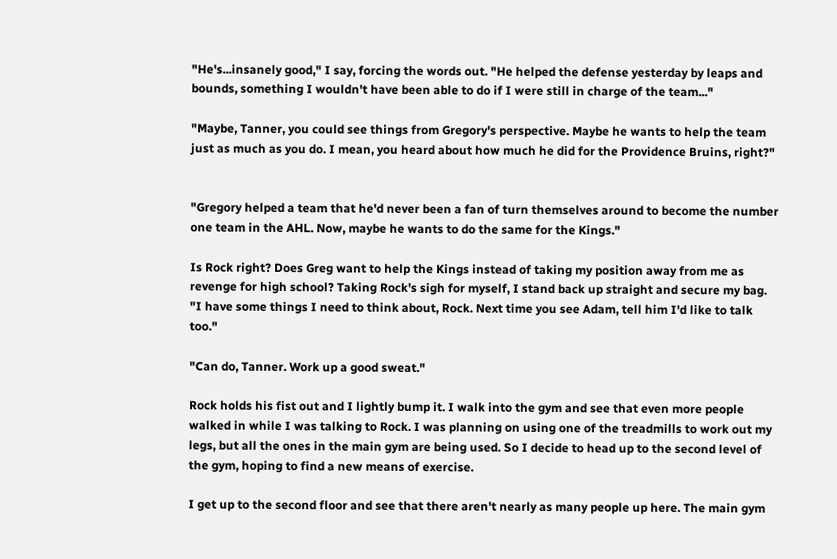"He's...insanely good," I say, forcing the words out. "He helped the defense yesterday by leaps and bounds, something I wouldn't have been able to do if I were still in charge of the team..."

"Maybe, Tanner, you could see things from Gregory's perspective. Maybe he wants to help the team just as much as you do. I mean, you heard about how much he did for the Providence Bruins, right?"


"Gregory helped a team that he'd never been a fan of turn themselves around to become the number one team in the AHL. Now, maybe he wants to do the same for the Kings."

Is Rock right? Does Greg want to help the Kings instead of taking my position away from me as revenge for high school? Taking Rock's sigh for myself, I stand back up straight and secure my bag. "I have some things I need to think about, Rock. Next time you see Adam, tell him I'd like to talk too."

"Can do, Tanner. Work up a good sweat."

Rock holds his fist out and I lightly bump it. I walk into the gym and see that even more people walked in while I was talking to Rock. I was planning on using one of the treadmills to work out my legs, but all the ones in the main gym are being used. So I decide to head up to the second level of the gym, hoping to find a new means of exercise.

I get up to the second floor and see that there aren't nearly as many people up here. The main gym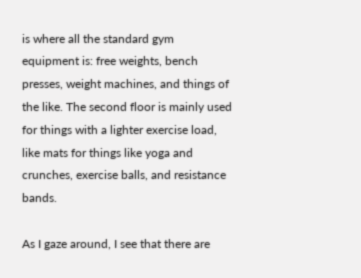is where all the standard gym equipment is: free weights, bench presses, weight machines, and things of the like. The second floor is mainly used for things with a lighter exercise load, like mats for things like yoga and crunches, exercise balls, and resistance bands.

As I gaze around, I see that there are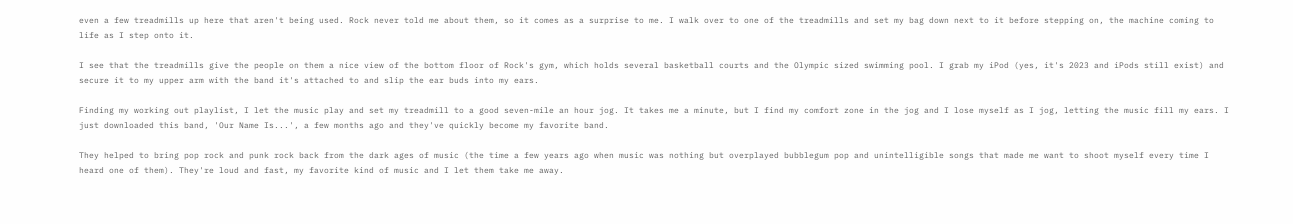even a few treadmills up here that aren't being used. Rock never told me about them, so it comes as a surprise to me. I walk over to one of the treadmills and set my bag down next to it before stepping on, the machine coming to life as I step onto it.

I see that the treadmills give the people on them a nice view of the bottom floor of Rock's gym, which holds several basketball courts and the Olympic sized swimming pool. I grab my iPod (yes, it's 2023 and iPods still exist) and secure it to my upper arm with the band it's attached to and slip the ear buds into my ears.

Finding my working out playlist, I let the music play and set my treadmill to a good seven-mile an hour jog. It takes me a minute, but I find my comfort zone in the jog and I lose myself as I jog, letting the music fill my ears. I just downloaded this band, 'Our Name Is...', a few months ago and they've quickly become my favorite band.

They helped to bring pop rock and punk rock back from the dark ages of music (the time a few years ago when music was nothing but overplayed bubblegum pop and unintelligible songs that made me want to shoot myself every time I heard one of them). They're loud and fast, my favorite kind of music and I let them take me away.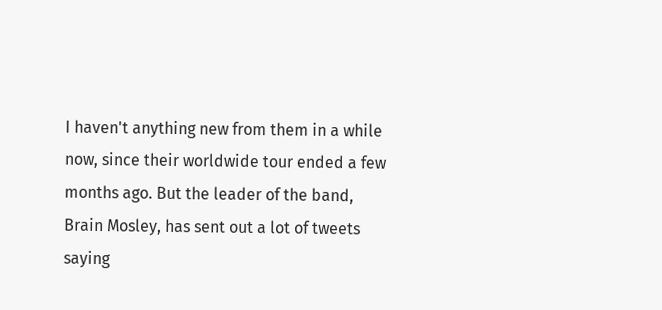I haven't anything new from them in a while now, since their worldwide tour ended a few months ago. But the leader of the band, Brain Mosley, has sent out a lot of tweets saying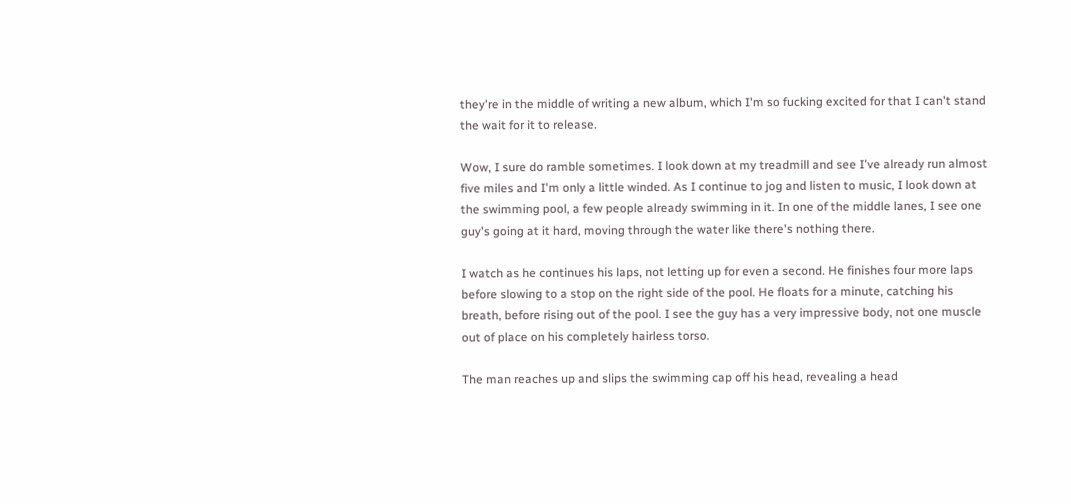they're in the middle of writing a new album, which I'm so fucking excited for that I can't stand the wait for it to release.

Wow, I sure do ramble sometimes. I look down at my treadmill and see I've already run almost five miles and I'm only a little winded. As I continue to jog and listen to music, I look down at the swimming pool, a few people already swimming in it. In one of the middle lanes, I see one guy's going at it hard, moving through the water like there's nothing there.

I watch as he continues his laps, not letting up for even a second. He finishes four more laps before slowing to a stop on the right side of the pool. He floats for a minute, catching his breath, before rising out of the pool. I see the guy has a very impressive body, not one muscle out of place on his completely hairless torso.

The man reaches up and slips the swimming cap off his head, revealing a head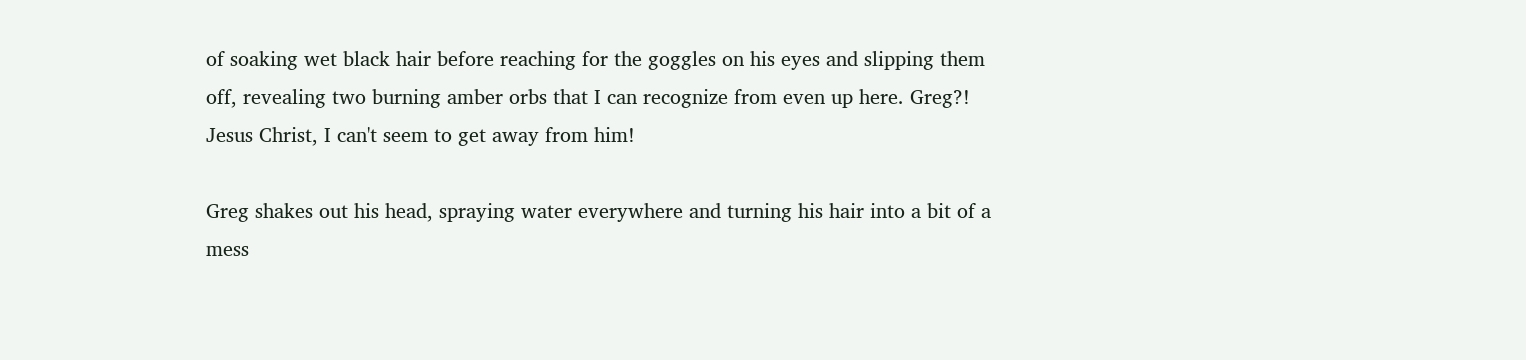of soaking wet black hair before reaching for the goggles on his eyes and slipping them off, revealing two burning amber orbs that I can recognize from even up here. Greg?! Jesus Christ, I can't seem to get away from him!

Greg shakes out his head, spraying water everywhere and turning his hair into a bit of a mess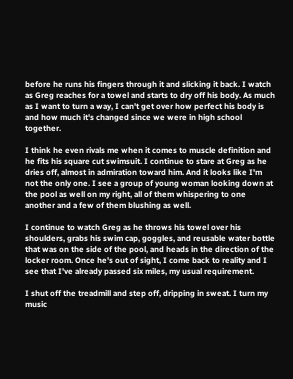before he runs his fingers through it and slicking it back. I watch as Greg reaches for a towel and starts to dry off his body. As much as I want to turn a way, I can't get over how perfect his body is and how much it's changed since we were in high school together.

I think he even rivals me when it comes to muscle definition and he fits his square cut swimsuit. I continue to stare at Greg as he dries off, almost in admiration toward him. And it looks like I'm not the only one. I see a group of young woman looking down at the pool as well on my right, all of them whispering to one another and a few of them blushing as well.

I continue to watch Greg as he throws his towel over his shoulders, grabs his swim cap, goggles, and reusable water bottle that was on the side of the pool, and heads in the direction of the locker room. Once he's out of sight, I come back to reality and I see that I've already passed six miles, my usual requirement.

I shut off the treadmill and step off, dripping in sweat. I turn my music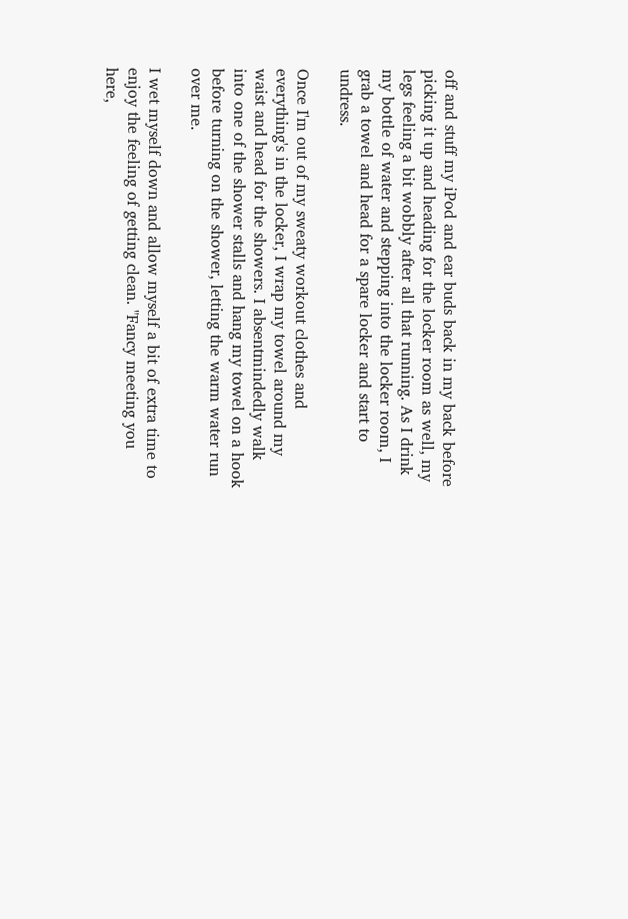off and stuff my iPod and ear buds back in my back before picking it up and heading for the locker room as well, my legs feeling a bit wobbly after all that running. As I drink my bottle of water and stepping into the locker room, I grab a towel and head for a spare locker and start to undress.

Once I'm out of my sweaty workout clothes and everything's in the locker, I wrap my towel around my waist and head for the showers. I absentmindedly walk into one of the shower stalls and hang my towel on a hook before turning on the shower, letting the warm water run over me.

I wet myself down and allow myself a bit of extra time to enjoy the feeling of getting clean. "Fancy meeting you here,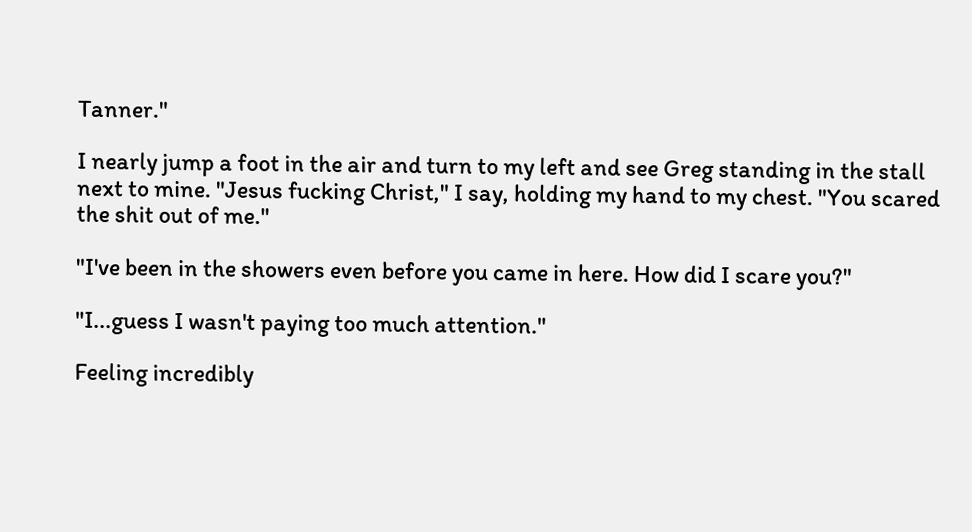Tanner."

I nearly jump a foot in the air and turn to my left and see Greg standing in the stall next to mine. "Jesus fucking Christ," I say, holding my hand to my chest. "You scared the shit out of me."

"I've been in the showers even before you came in here. How did I scare you?"

"I...guess I wasn't paying too much attention."

Feeling incredibly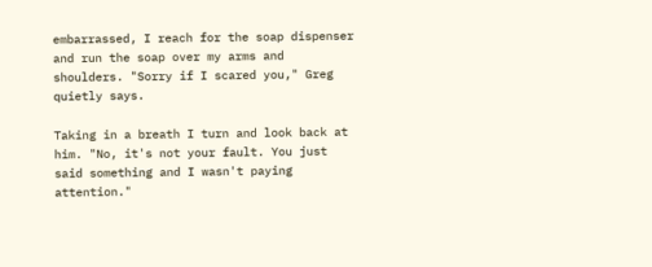embarrassed, I reach for the soap dispenser and run the soap over my arms and shoulders. "Sorry if I scared you," Greg quietly says.

Taking in a breath I turn and look back at him. "No, it's not your fault. You just said something and I wasn't paying attention."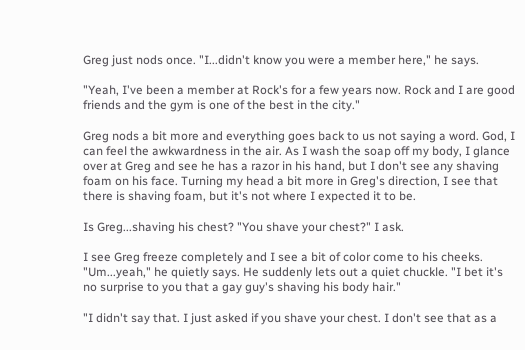Greg just nods once. "I...didn't know you were a member here," he says.

"Yeah, I've been a member at Rock's for a few years now. Rock and I are good friends and the gym is one of the best in the city."

Greg nods a bit more and everything goes back to us not saying a word. God, I can feel the awkwardness in the air. As I wash the soap off my body, I glance over at Greg and see he has a razor in his hand, but I don't see any shaving foam on his face. Turning my head a bit more in Greg's direction, I see that there is shaving foam, but it's not where I expected it to be.

Is Greg...shaving his chest? "You shave your chest?" I ask.

I see Greg freeze completely and I see a bit of color come to his cheeks. "Um...yeah," he quietly says. He suddenly lets out a quiet chuckle. "I bet it's no surprise to you that a gay guy's shaving his body hair."

"I didn't say that. I just asked if you shave your chest. I don't see that as a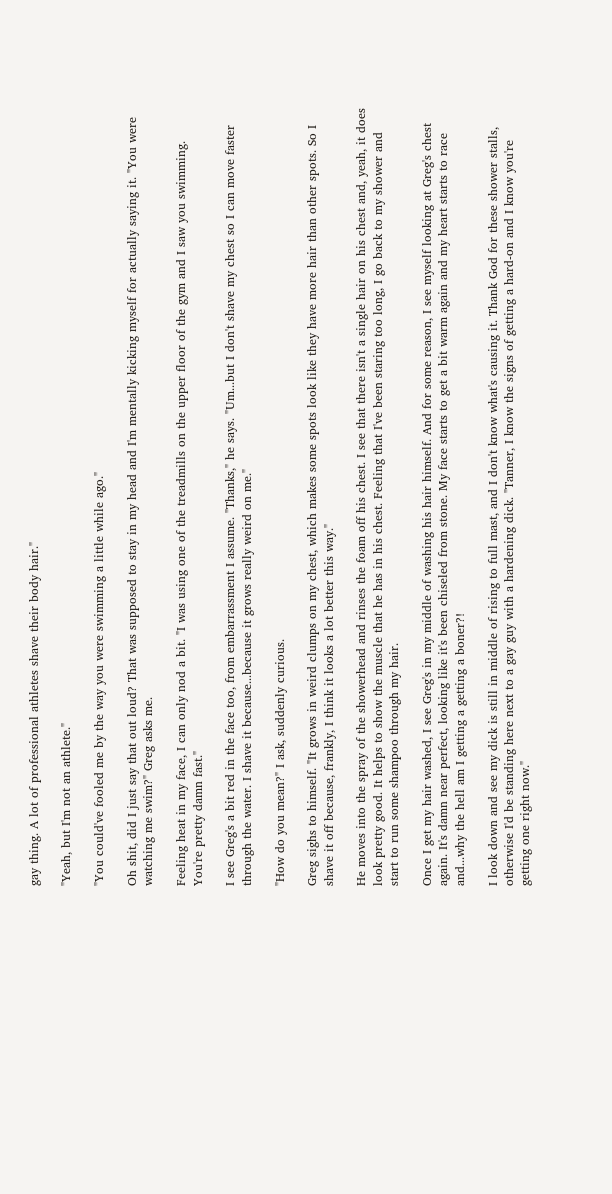gay thing. A lot of professional athletes shave their body hair."

"Yeah, but I'm not an athlete."

"You could've fooled me by the way you were swimming a little while ago."

Oh shit, did I just say that out loud? That was supposed to stay in my head and I'm mentally kicking myself for actually saying it. "You were watching me swim?" Greg asks me.

Feeling heat in my face, I can only nod a bit. "I was using one of the treadmills on the upper floor of the gym and I saw you swimming. You're pretty damn fast."

I see Greg's a bit red in the face too, from embarrassment I assume. "Thanks," he says. "Um...but I don't shave my chest so I can move faster through the water. I shave it because...because it grows really weird on me."

"How do you mean?" I ask, suddenly curious.

Greg sighs to himself. "It grows in weird clumps on my chest, which makes some spots look like they have more hair than other spots. So I shave it off because, frankly, I think it looks a lot better this way."

He moves into the spray of the showerhead and rinses the foam off his chest. I see that there isn't a single hair on his chest and, yeah, it does look pretty good. It helps to show the muscle that he has in his chest. Feeling that I've been staring too long, I go back to my shower and start to run some shampoo through my hair.

Once I get my hair washed, I see Greg's in my middle of washing his hair himself. And for some reason, I see myself looking at Greg's chest again. It's damn near perfect, looking like it's been chiseled from stone. My face starts to get a bit warm again and my heart starts to race and...why the hell am I getting a getting a boner?!

I look down and see my dick is still in middle of rising to full mast, and I don't know what's causing it. Thank God for these shower stalls, otherwise I'd be standing here next to a gay guy with a hardening dick. "Tanner, I know the signs of getting a hard-on and I know you're getting one right now."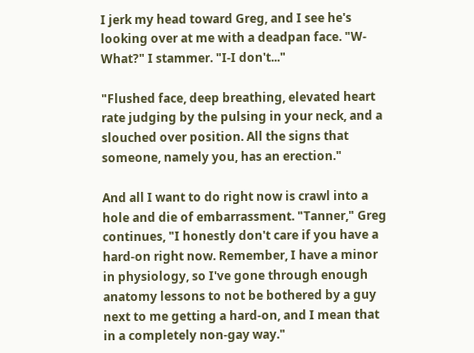I jerk my head toward Greg, and I see he's looking over at me with a deadpan face. "W-What?" I stammer. "I-I don't..."

"Flushed face, deep breathing, elevated heart rate judging by the pulsing in your neck, and a slouched over position. All the signs that someone, namely you, has an erection."

And all I want to do right now is crawl into a hole and die of embarrassment. "Tanner," Greg continues, "I honestly don't care if you have a hard-on right now. Remember, I have a minor in physiology, so I've gone through enough anatomy lessons to not be bothered by a guy next to me getting a hard-on, and I mean that in a completely non-gay way."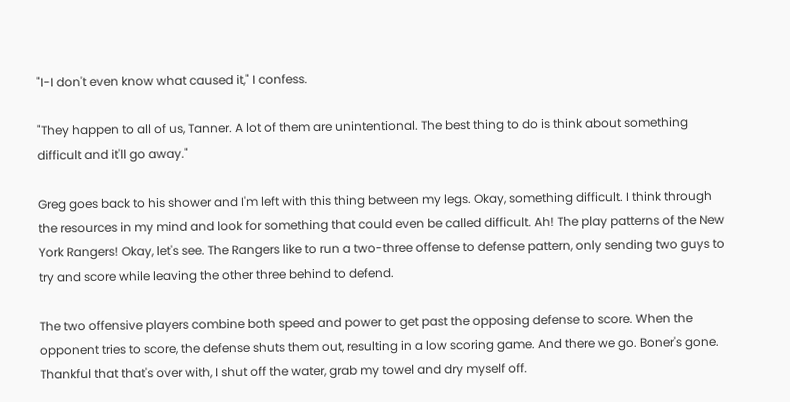"I-I don't even know what caused it," I confess.

"They happen to all of us, Tanner. A lot of them are unintentional. The best thing to do is think about something difficult and it'll go away."

Greg goes back to his shower and I'm left with this thing between my legs. Okay, something difficult. I think through the resources in my mind and look for something that could even be called difficult. Ah! The play patterns of the New York Rangers! Okay, let's see. The Rangers like to run a two-three offense to defense pattern, only sending two guys to try and score while leaving the other three behind to defend.

The two offensive players combine both speed and power to get past the opposing defense to score. When the opponent tries to score, the defense shuts them out, resulting in a low scoring game. And there we go. Boner's gone. Thankful that that's over with, I shut off the water, grab my towel and dry myself off.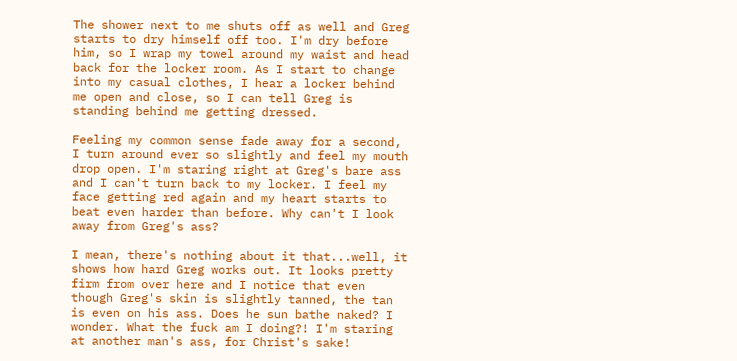The shower next to me shuts off as well and Greg starts to dry himself off too. I'm dry before him, so I wrap my towel around my waist and head back for the locker room. As I start to change into my casual clothes, I hear a locker behind me open and close, so I can tell Greg is standing behind me getting dressed.

Feeling my common sense fade away for a second, I turn around ever so slightly and feel my mouth drop open. I'm staring right at Greg's bare ass and I can't turn back to my locker. I feel my face getting red again and my heart starts to beat even harder than before. Why can't I look away from Greg's ass?

I mean, there's nothing about it that...well, it shows how hard Greg works out. It looks pretty firm from over here and I notice that even though Greg's skin is slightly tanned, the tan is even on his ass. Does he sun bathe naked? I wonder. What the fuck am I doing?! I'm staring at another man's ass, for Christ's sake!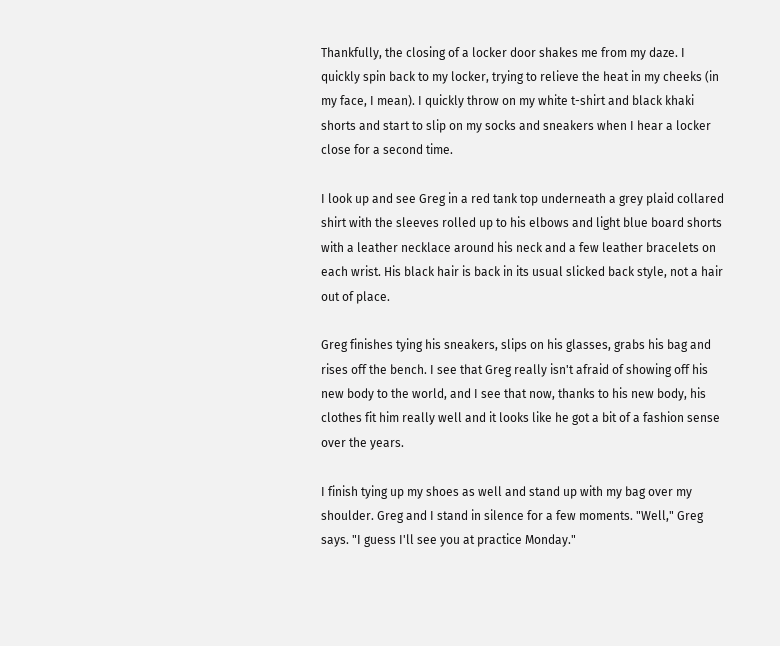Thankfully, the closing of a locker door shakes me from my daze. I quickly spin back to my locker, trying to relieve the heat in my cheeks (in my face, I mean). I quickly throw on my white t-shirt and black khaki shorts and start to slip on my socks and sneakers when I hear a locker close for a second time.

I look up and see Greg in a red tank top underneath a grey plaid collared shirt with the sleeves rolled up to his elbows and light blue board shorts with a leather necklace around his neck and a few leather bracelets on each wrist. His black hair is back in its usual slicked back style, not a hair out of place.

Greg finishes tying his sneakers, slips on his glasses, grabs his bag and rises off the bench. I see that Greg really isn't afraid of showing off his new body to the world, and I see that now, thanks to his new body, his clothes fit him really well and it looks like he got a bit of a fashion sense over the years.

I finish tying up my shoes as well and stand up with my bag over my shoulder. Greg and I stand in silence for a few moments. "Well," Greg says. "I guess I'll see you at practice Monday."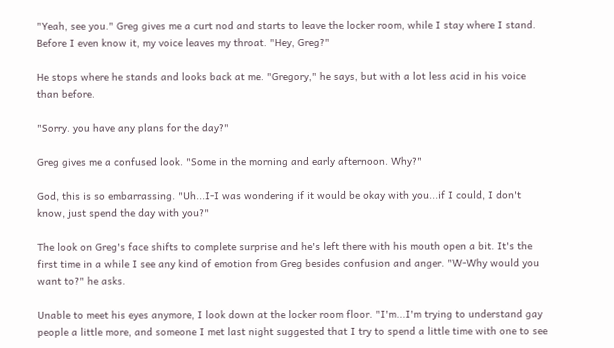"Yeah, see you." Greg gives me a curt nod and starts to leave the locker room, while I stay where I stand. Before I even know it, my voice leaves my throat. "Hey, Greg?"

He stops where he stands and looks back at me. "Gregory," he says, but with a lot less acid in his voice than before.

"Sorry. you have any plans for the day?"

Greg gives me a confused look. "Some in the morning and early afternoon. Why?"

God, this is so embarrassing. "Uh...I-I was wondering if it would be okay with you...if I could, I don't know, just spend the day with you?"

The look on Greg's face shifts to complete surprise and he's left there with his mouth open a bit. It's the first time in a while I see any kind of emotion from Greg besides confusion and anger. "W-Why would you want to?" he asks.

Unable to meet his eyes anymore, I look down at the locker room floor. "I'm...I'm trying to understand gay people a little more, and someone I met last night suggested that I try to spend a little time with one to see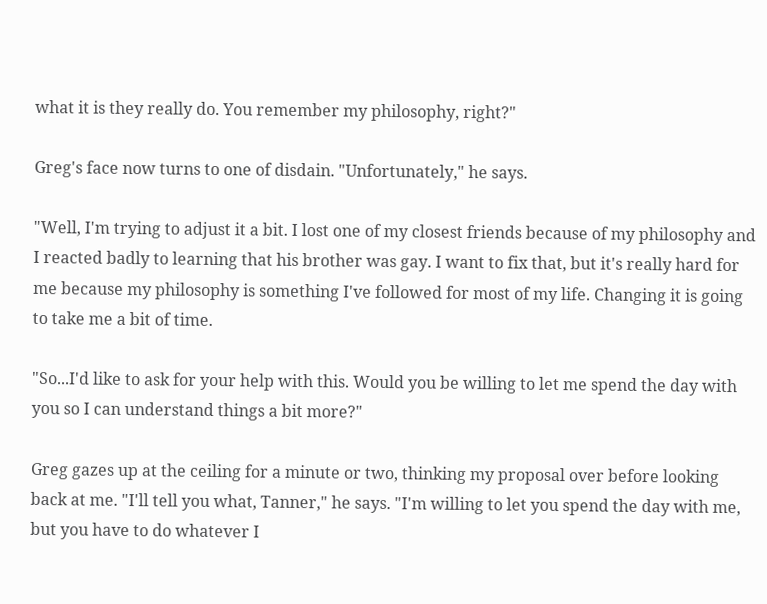what it is they really do. You remember my philosophy, right?"

Greg's face now turns to one of disdain. "Unfortunately," he says.

"Well, I'm trying to adjust it a bit. I lost one of my closest friends because of my philosophy and I reacted badly to learning that his brother was gay. I want to fix that, but it's really hard for me because my philosophy is something I've followed for most of my life. Changing it is going to take me a bit of time.

"So...I'd like to ask for your help with this. Would you be willing to let me spend the day with you so I can understand things a bit more?"

Greg gazes up at the ceiling for a minute or two, thinking my proposal over before looking back at me. "I'll tell you what, Tanner," he says. "I'm willing to let you spend the day with me, but you have to do whatever I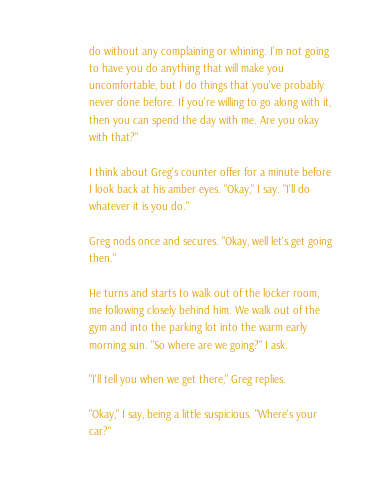do without any complaining or whining. I'm not going to have you do anything that will make you uncomfortable, but I do things that you've probably never done before. If you're willing to go along with it, then you can spend the day with me. Are you okay with that?"

I think about Greg's counter offer for a minute before I look back at his amber eyes. "Okay," I say. "I'll do whatever it is you do."

Greg nods once and secures. "Okay, well let's get going then."

He turns and starts to walk out of the locker room, me following closely behind him. We walk out of the gym and into the parking lot into the warm early morning sun. "So where are we going?" I ask.

"I'll tell you when we get there," Greg replies.

"Okay," I say, being a little suspicious. "Where's your car?"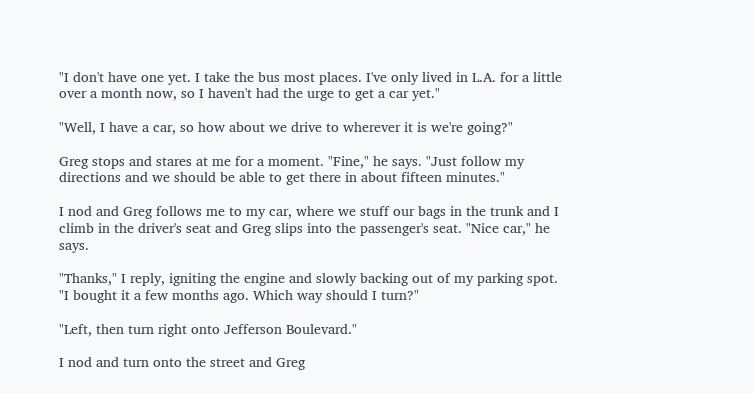"I don't have one yet. I take the bus most places. I've only lived in L.A. for a little over a month now, so I haven't had the urge to get a car yet."

"Well, I have a car, so how about we drive to wherever it is we're going?"

Greg stops and stares at me for a moment. "Fine," he says. "Just follow my directions and we should be able to get there in about fifteen minutes."

I nod and Greg follows me to my car, where we stuff our bags in the trunk and I climb in the driver's seat and Greg slips into the passenger's seat. "Nice car," he says.

"Thanks," I reply, igniting the engine and slowly backing out of my parking spot. "I bought it a few months ago. Which way should I turn?"

"Left, then turn right onto Jefferson Boulevard."

I nod and turn onto the street and Greg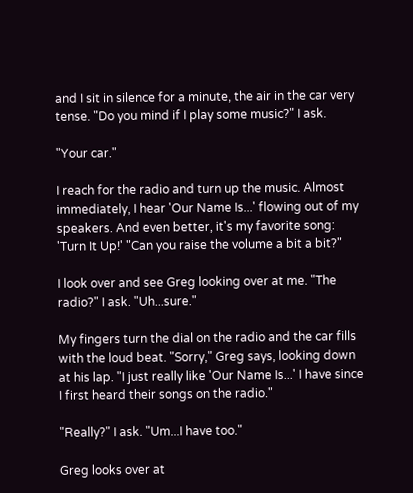and I sit in silence for a minute, the air in the car very tense. "Do you mind if I play some music?" I ask.

"Your car."

I reach for the radio and turn up the music. Almost immediately, I hear 'Our Name Is...' flowing out of my speakers. And even better, it's my favorite song: 'Turn It Up!' "Can you raise the volume a bit a bit?"

I look over and see Greg looking over at me. "The radio?" I ask. "Uh...sure."

My fingers turn the dial on the radio and the car fills with the loud beat. "Sorry," Greg says, looking down at his lap. "I just really like 'Our Name Is...' I have since I first heard their songs on the radio."

"Really?" I ask. "Um...I have too."

Greg looks over at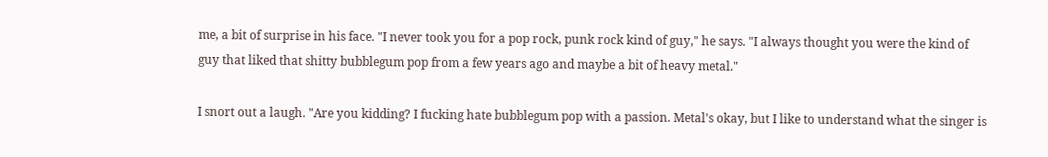me, a bit of surprise in his face. "I never took you for a pop rock, punk rock kind of guy," he says. "I always thought you were the kind of guy that liked that shitty bubblegum pop from a few years ago and maybe a bit of heavy metal."

I snort out a laugh. "Are you kidding? I fucking hate bubblegum pop with a passion. Metal's okay, but I like to understand what the singer is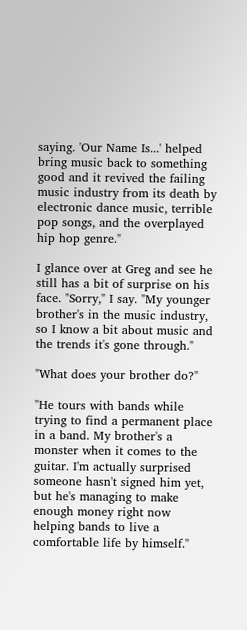saying. 'Our Name Is...' helped bring music back to something good and it revived the failing music industry from its death by electronic dance music, terrible pop songs, and the overplayed hip hop genre."

I glance over at Greg and see he still has a bit of surprise on his face. "Sorry," I say. "My younger brother's in the music industry, so I know a bit about music and the trends it's gone through."

"What does your brother do?"

"He tours with bands while trying to find a permanent place in a band. My brother's a monster when it comes to the guitar. I'm actually surprised someone hasn't signed him yet, but he's managing to make enough money right now helping bands to live a comfortable life by himself."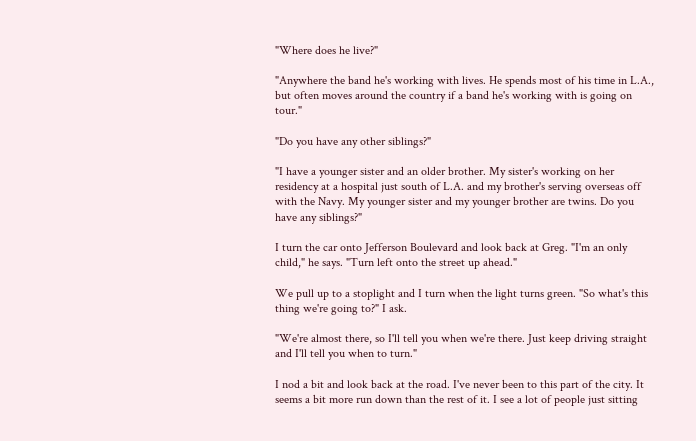"Where does he live?"

"Anywhere the band he's working with lives. He spends most of his time in L.A., but often moves around the country if a band he's working with is going on tour."

"Do you have any other siblings?"

"I have a younger sister and an older brother. My sister's working on her residency at a hospital just south of L.A. and my brother's serving overseas off with the Navy. My younger sister and my younger brother are twins. Do you have any siblings?"

I turn the car onto Jefferson Boulevard and look back at Greg. "I'm an only child," he says. "Turn left onto the street up ahead."

We pull up to a stoplight and I turn when the light turns green. "So what's this thing we're going to?" I ask.

"We're almost there, so I'll tell you when we're there. Just keep driving straight and I'll tell you when to turn."

I nod a bit and look back at the road. I've never been to this part of the city. It seems a bit more run down than the rest of it. I see a lot of people just sitting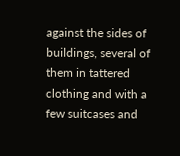against the sides of buildings, several of them in tattered clothing and with a few suitcases and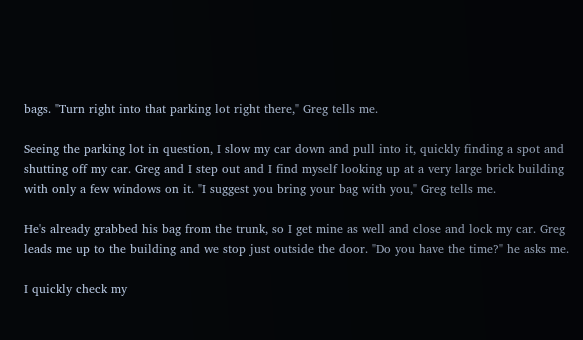bags. "Turn right into that parking lot right there," Greg tells me.

Seeing the parking lot in question, I slow my car down and pull into it, quickly finding a spot and shutting off my car. Greg and I step out and I find myself looking up at a very large brick building with only a few windows on it. "I suggest you bring your bag with you," Greg tells me.

He's already grabbed his bag from the trunk, so I get mine as well and close and lock my car. Greg leads me up to the building and we stop just outside the door. "Do you have the time?" he asks me.

I quickly check my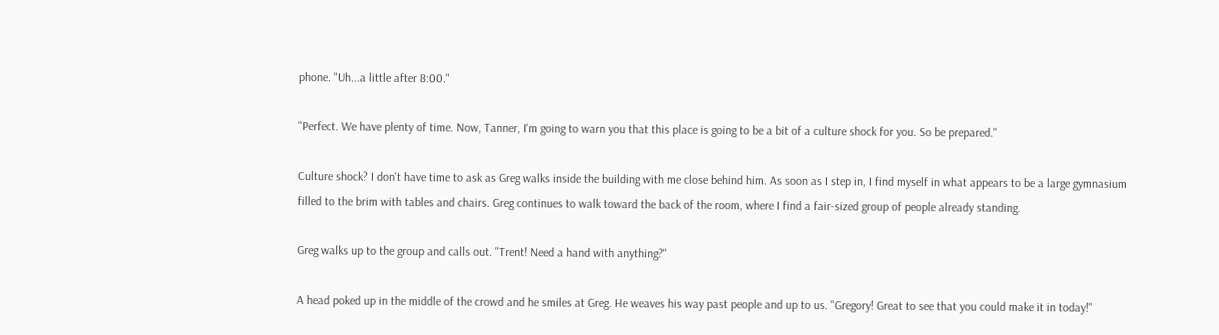phone. "Uh...a little after 8:00."

"Perfect. We have plenty of time. Now, Tanner, I'm going to warn you that this place is going to be a bit of a culture shock for you. So be prepared."

Culture shock? I don't have time to ask as Greg walks inside the building with me close behind him. As soon as I step in, I find myself in what appears to be a large gymnasium filled to the brim with tables and chairs. Greg continues to walk toward the back of the room, where I find a fair-sized group of people already standing.

Greg walks up to the group and calls out. "Trent! Need a hand with anything?"

A head poked up in the middle of the crowd and he smiles at Greg. He weaves his way past people and up to us. "Gregory! Great to see that you could make it in today!"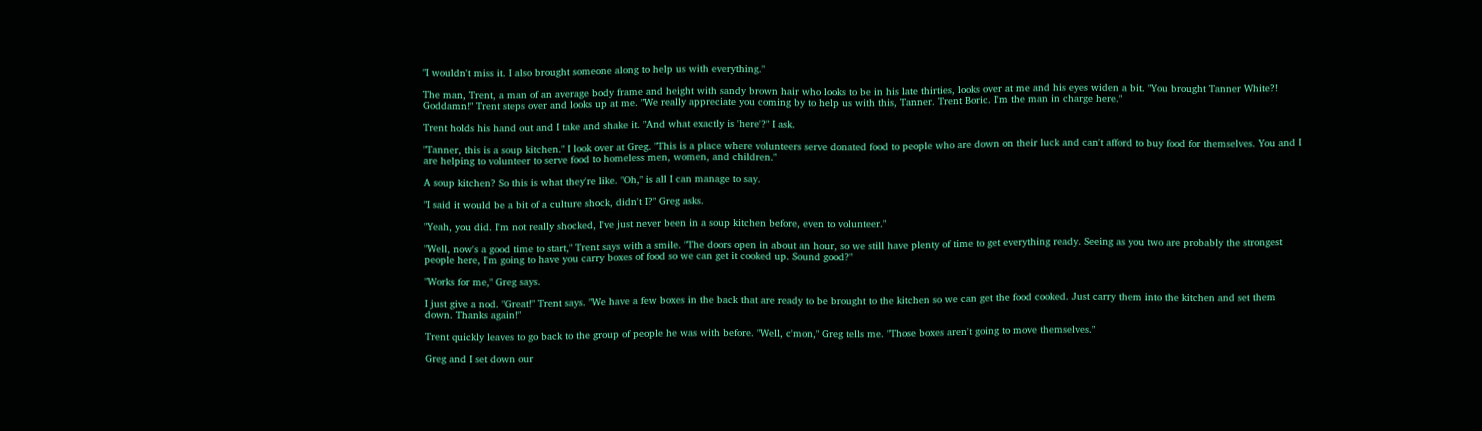"I wouldn't miss it. I also brought someone along to help us with everything."

The man, Trent, a man of an average body frame and height with sandy brown hair who looks to be in his late thirties, looks over at me and his eyes widen a bit. "You brought Tanner White?! Goddamn!" Trent steps over and looks up at me. "We really appreciate you coming by to help us with this, Tanner. Trent Boric. I'm the man in charge here."

Trent holds his hand out and I take and shake it. "And what exactly is 'here'?" I ask.

"Tanner, this is a soup kitchen." I look over at Greg. "This is a place where volunteers serve donated food to people who are down on their luck and can't afford to buy food for themselves. You and I are helping to volunteer to serve food to homeless men, women, and children."

A soup kitchen? So this is what they're like. "Oh," is all I can manage to say.

"I said it would be a bit of a culture shock, didn't I?" Greg asks.

"Yeah, you did. I'm not really shocked, I've just never been in a soup kitchen before, even to volunteer."

"Well, now's a good time to start," Trent says with a smile. "The doors open in about an hour, so we still have plenty of time to get everything ready. Seeing as you two are probably the strongest people here, I'm going to have you carry boxes of food so we can get it cooked up. Sound good?"

"Works for me," Greg says.

I just give a nod. "Great!" Trent says. "We have a few boxes in the back that are ready to be brought to the kitchen so we can get the food cooked. Just carry them into the kitchen and set them down. Thanks again!"

Trent quickly leaves to go back to the group of people he was with before. "Well, c'mon," Greg tells me. "Those boxes aren't going to move themselves."

Greg and I set down our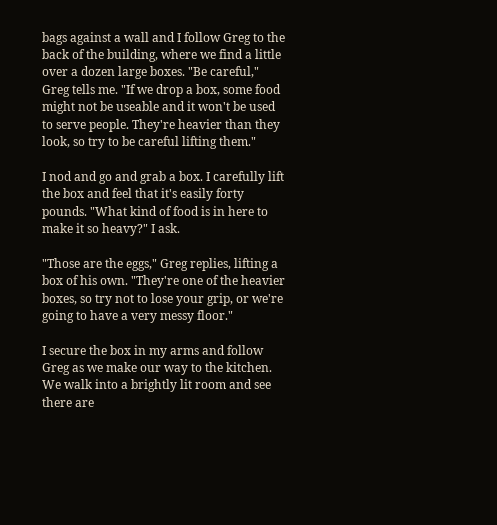bags against a wall and I follow Greg to the back of the building, where we find a little over a dozen large boxes. "Be careful," Greg tells me. "If we drop a box, some food might not be useable and it won't be used to serve people. They're heavier than they look, so try to be careful lifting them."

I nod and go and grab a box. I carefully lift the box and feel that it's easily forty pounds. "What kind of food is in here to make it so heavy?" I ask.

"Those are the eggs," Greg replies, lifting a box of his own. "They're one of the heavier boxes, so try not to lose your grip, or we're going to have a very messy floor."

I secure the box in my arms and follow Greg as we make our way to the kitchen. We walk into a brightly lit room and see there are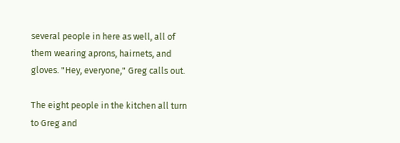several people in here as well, all of them wearing aprons, hairnets, and gloves. "Hey, everyone," Greg calls out.

The eight people in the kitchen all turn to Greg and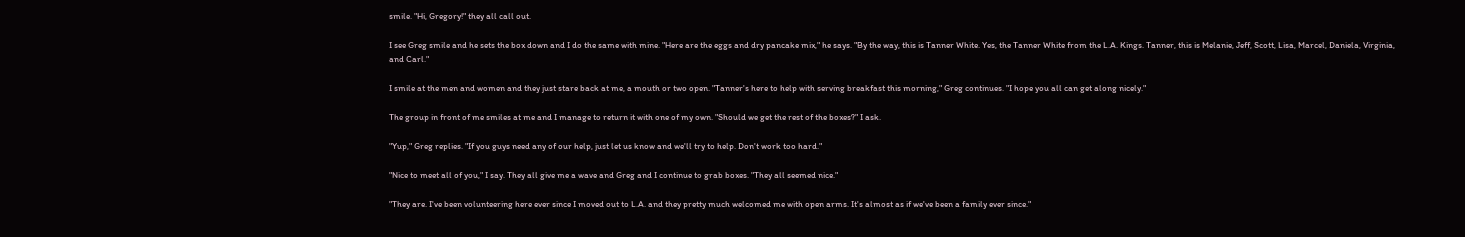smile. "Hi, Gregory!" they all call out.

I see Greg smile and he sets the box down and I do the same with mine. "Here are the eggs and dry pancake mix," he says. "By the way, this is Tanner White. Yes, the Tanner White from the L.A. Kings. Tanner, this is Melanie, Jeff, Scott, Lisa, Marcel, Daniela, Virginia, and Carl."

I smile at the men and women and they just stare back at me, a mouth or two open. "Tanner's here to help with serving breakfast this morning," Greg continues. "I hope you all can get along nicely."

The group in front of me smiles at me and I manage to return it with one of my own. "Should we get the rest of the boxes?" I ask.

"Yup," Greg replies. "If you guys need any of our help, just let us know and we'll try to help. Don't work too hard."

"Nice to meet all of you," I say. They all give me a wave and Greg and I continue to grab boxes. "They all seemed nice."

"They are. I've been volunteering here ever since I moved out to L.A. and they pretty much welcomed me with open arms. It's almost as if we've been a family ever since."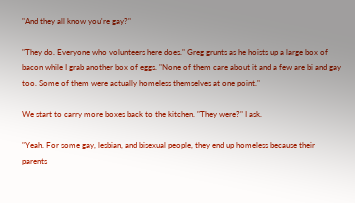"And they all know you're gay?"

"They do. Everyone who volunteers here does." Greg grunts as he hoists up a large box of bacon while I grab another box of eggs. "None of them care about it and a few are bi and gay too. Some of them were actually homeless themselves at one point."

We start to carry more boxes back to the kitchen. "They were?" I ask.

"Yeah. For some gay, lesbian, and bisexual people, they end up homeless because their parents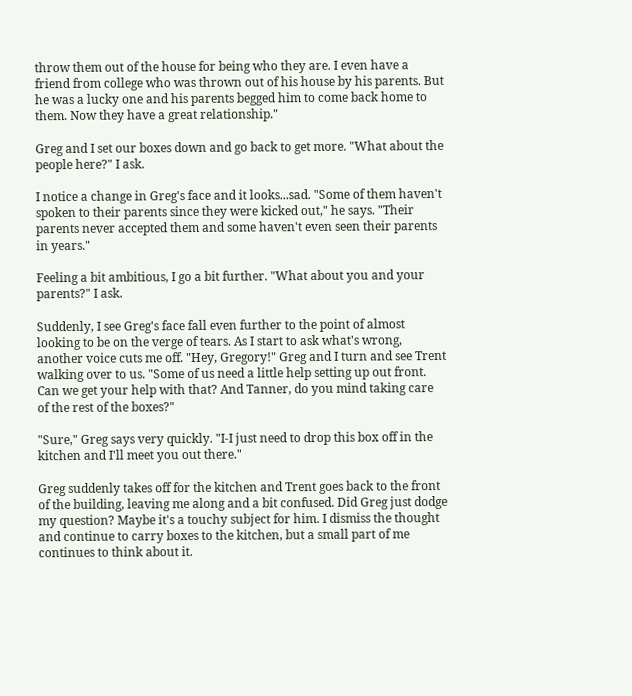throw them out of the house for being who they are. I even have a friend from college who was thrown out of his house by his parents. But he was a lucky one and his parents begged him to come back home to them. Now they have a great relationship."

Greg and I set our boxes down and go back to get more. "What about the people here?" I ask.

I notice a change in Greg's face and it looks...sad. "Some of them haven't spoken to their parents since they were kicked out," he says. "Their parents never accepted them and some haven't even seen their parents in years."

Feeling a bit ambitious, I go a bit further. "What about you and your parents?" I ask.

Suddenly, I see Greg's face fall even further to the point of almost looking to be on the verge of tears. As I start to ask what's wrong, another voice cuts me off. "Hey, Gregory!" Greg and I turn and see Trent walking over to us. "Some of us need a little help setting up out front. Can we get your help with that? And Tanner, do you mind taking care of the rest of the boxes?"

"Sure," Greg says very quickly. "I-I just need to drop this box off in the kitchen and I'll meet you out there."

Greg suddenly takes off for the kitchen and Trent goes back to the front of the building, leaving me along and a bit confused. Did Greg just dodge my question? Maybe it's a touchy subject for him. I dismiss the thought and continue to carry boxes to the kitchen, but a small part of me continues to think about it.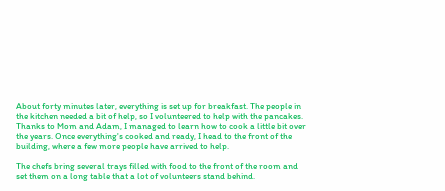About forty minutes later, everything is set up for breakfast. The people in the kitchen needed a bit of help, so I volunteered to help with the pancakes. Thanks to Mom and Adam, I managed to learn how to cook a little bit over the years. Once everything's cooked and ready, I head to the front of the building, where a few more people have arrived to help.

The chefs bring several trays filled with food to the front of the room and set them on a long table that a lot of volunteers stand behind.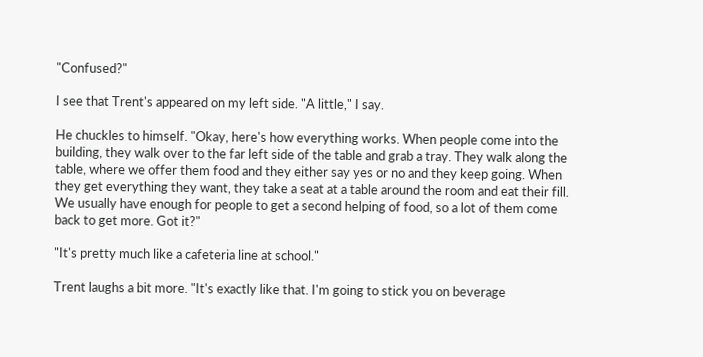"Confused?"

I see that Trent's appeared on my left side. "A little," I say.

He chuckles to himself. "Okay, here's how everything works. When people come into the building, they walk over to the far left side of the table and grab a tray. They walk along the table, where we offer them food and they either say yes or no and they keep going. When they get everything they want, they take a seat at a table around the room and eat their fill. We usually have enough for people to get a second helping of food, so a lot of them come back to get more. Got it?"

"It's pretty much like a cafeteria line at school."

Trent laughs a bit more. "It's exactly like that. I'm going to stick you on beverage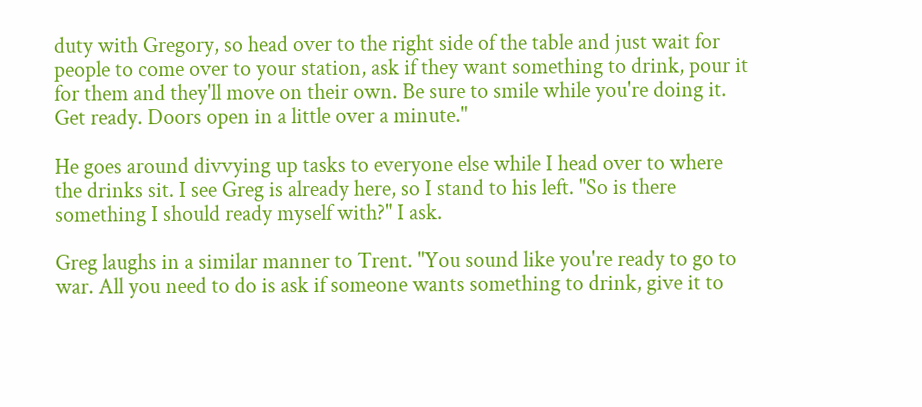duty with Gregory, so head over to the right side of the table and just wait for people to come over to your station, ask if they want something to drink, pour it for them and they'll move on their own. Be sure to smile while you're doing it. Get ready. Doors open in a little over a minute."

He goes around divvying up tasks to everyone else while I head over to where the drinks sit. I see Greg is already here, so I stand to his left. "So is there something I should ready myself with?" I ask.

Greg laughs in a similar manner to Trent. "You sound like you're ready to go to war. All you need to do is ask if someone wants something to drink, give it to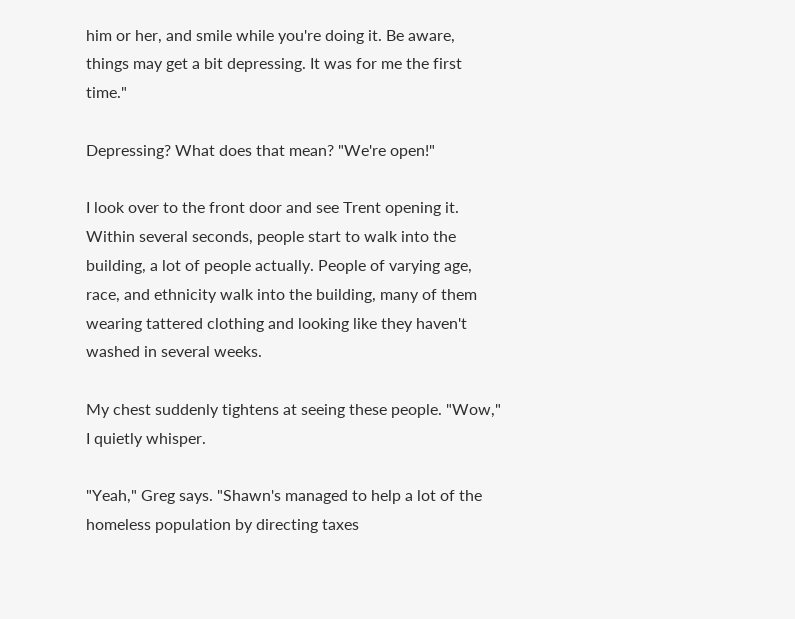him or her, and smile while you're doing it. Be aware, things may get a bit depressing. It was for me the first time."

Depressing? What does that mean? "We're open!"

I look over to the front door and see Trent opening it. Within several seconds, people start to walk into the building, a lot of people actually. People of varying age, race, and ethnicity walk into the building, many of them wearing tattered clothing and looking like they haven't washed in several weeks.

My chest suddenly tightens at seeing these people. "Wow," I quietly whisper.

"Yeah," Greg says. "Shawn's managed to help a lot of the homeless population by directing taxes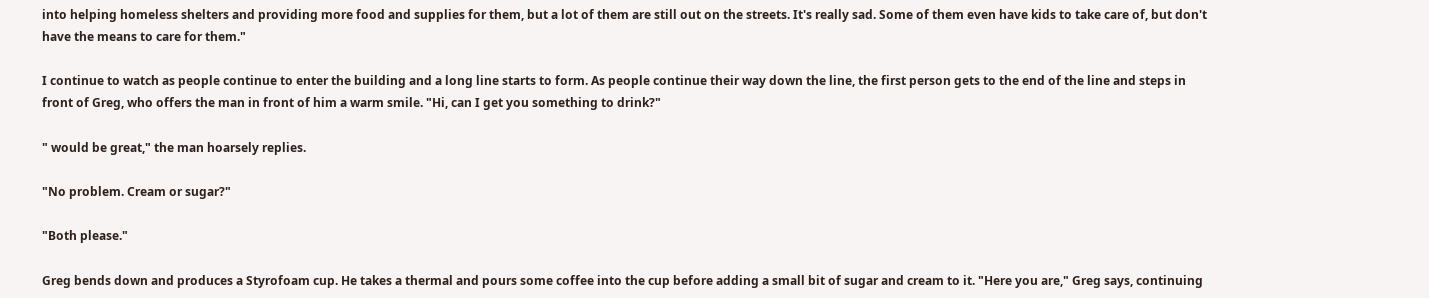into helping homeless shelters and providing more food and supplies for them, but a lot of them are still out on the streets. It's really sad. Some of them even have kids to take care of, but don't have the means to care for them."

I continue to watch as people continue to enter the building and a long line starts to form. As people continue their way down the line, the first person gets to the end of the line and steps in front of Greg, who offers the man in front of him a warm smile. "Hi, can I get you something to drink?"

" would be great," the man hoarsely replies.

"No problem. Cream or sugar?"

"Both please."

Greg bends down and produces a Styrofoam cup. He takes a thermal and pours some coffee into the cup before adding a small bit of sugar and cream to it. "Here you are," Greg says, continuing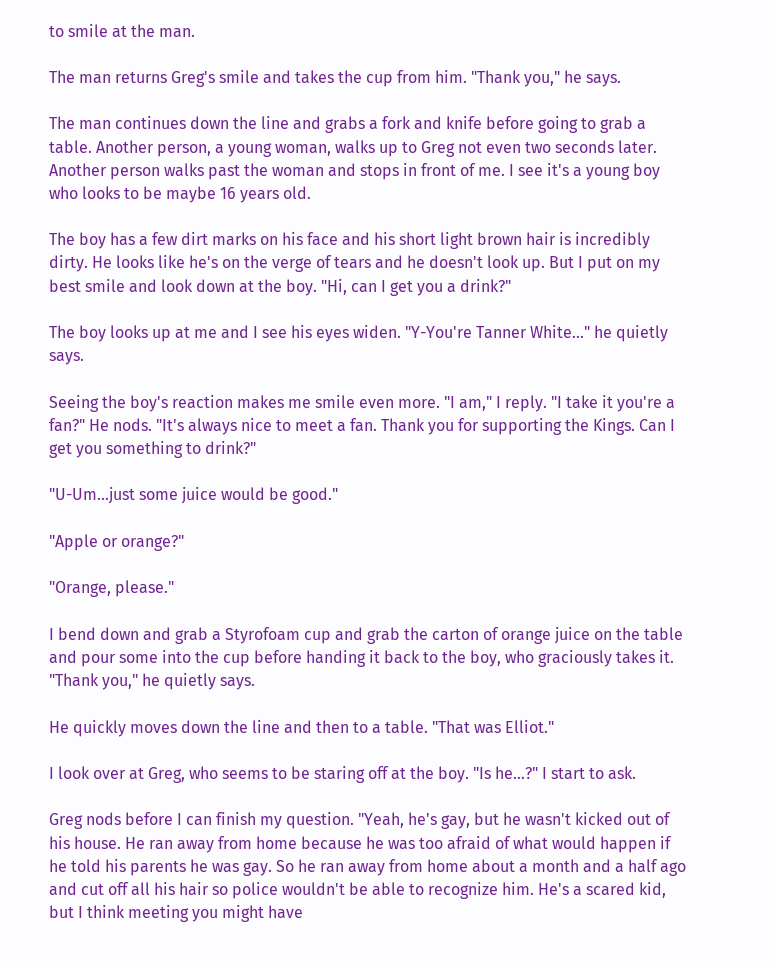to smile at the man.

The man returns Greg's smile and takes the cup from him. "Thank you," he says.

The man continues down the line and grabs a fork and knife before going to grab a table. Another person, a young woman, walks up to Greg not even two seconds later. Another person walks past the woman and stops in front of me. I see it's a young boy who looks to be maybe 16 years old.

The boy has a few dirt marks on his face and his short light brown hair is incredibly dirty. He looks like he's on the verge of tears and he doesn't look up. But I put on my best smile and look down at the boy. "Hi, can I get you a drink?"

The boy looks up at me and I see his eyes widen. "Y-You're Tanner White..." he quietly says.

Seeing the boy's reaction makes me smile even more. "I am," I reply. "I take it you're a fan?" He nods. "It's always nice to meet a fan. Thank you for supporting the Kings. Can I get you something to drink?"

"U-Um...just some juice would be good."

"Apple or orange?"

"Orange, please."

I bend down and grab a Styrofoam cup and grab the carton of orange juice on the table and pour some into the cup before handing it back to the boy, who graciously takes it. "Thank you," he quietly says.

He quickly moves down the line and then to a table. "That was Elliot."

I look over at Greg, who seems to be staring off at the boy. "Is he...?" I start to ask.

Greg nods before I can finish my question. "Yeah, he's gay, but he wasn't kicked out of his house. He ran away from home because he was too afraid of what would happen if he told his parents he was gay. So he ran away from home about a month and a half ago and cut off all his hair so police wouldn't be able to recognize him. He's a scared kid, but I think meeting you might have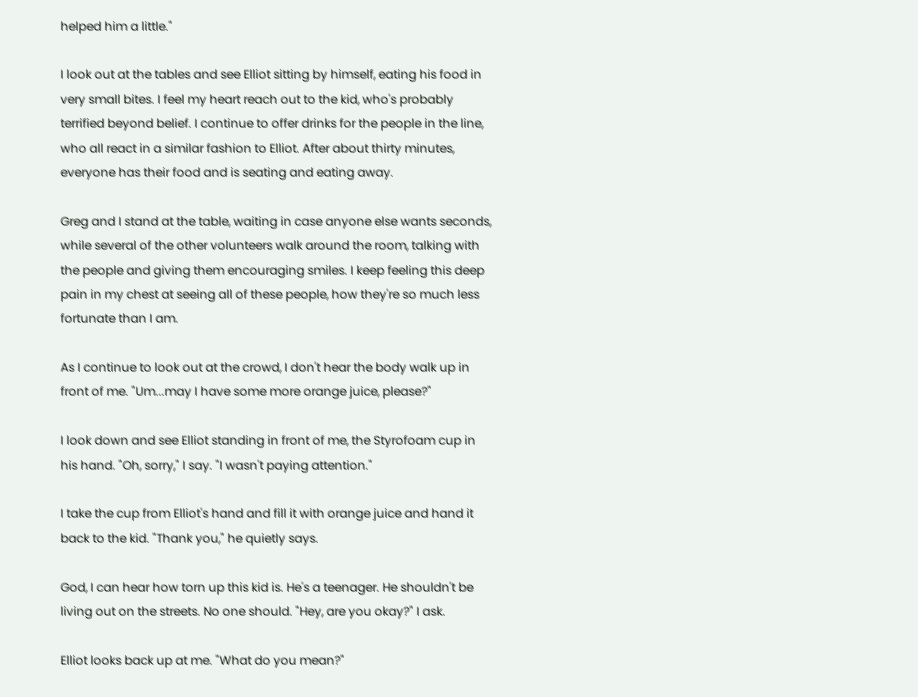helped him a little."

I look out at the tables and see Elliot sitting by himself, eating his food in very small bites. I feel my heart reach out to the kid, who's probably terrified beyond belief. I continue to offer drinks for the people in the line, who all react in a similar fashion to Elliot. After about thirty minutes, everyone has their food and is seating and eating away.

Greg and I stand at the table, waiting in case anyone else wants seconds, while several of the other volunteers walk around the room, talking with the people and giving them encouraging smiles. I keep feeling this deep pain in my chest at seeing all of these people, how they're so much less fortunate than I am.

As I continue to look out at the crowd, I don't hear the body walk up in front of me. "Um...may I have some more orange juice, please?"

I look down and see Elliot standing in front of me, the Styrofoam cup in his hand. "Oh, sorry," I say. "I wasn't paying attention."

I take the cup from Elliot's hand and fill it with orange juice and hand it back to the kid. "Thank you," he quietly says.

God, I can hear how torn up this kid is. He's a teenager. He shouldn't be living out on the streets. No one should. "Hey, are you okay?" I ask.

Elliot looks back up at me. "What do you mean?"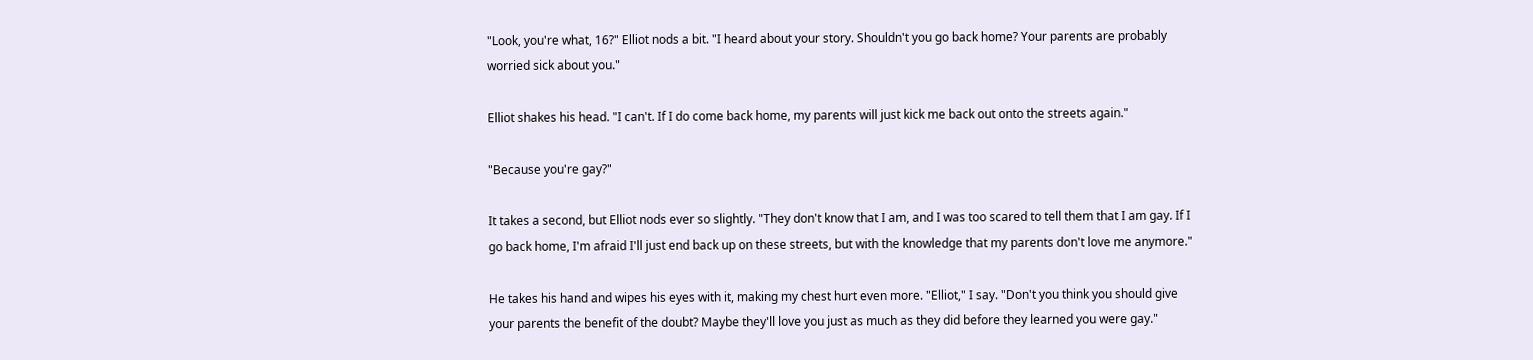"Look, you're what, 16?" Elliot nods a bit. "I heard about your story. Shouldn't you go back home? Your parents are probably worried sick about you."

Elliot shakes his head. "I can't. If I do come back home, my parents will just kick me back out onto the streets again."

"Because you're gay?"

It takes a second, but Elliot nods ever so slightly. "They don't know that I am, and I was too scared to tell them that I am gay. If I go back home, I'm afraid I'll just end back up on these streets, but with the knowledge that my parents don't love me anymore."

He takes his hand and wipes his eyes with it, making my chest hurt even more. "Elliot," I say. "Don't you think you should give your parents the benefit of the doubt? Maybe they'll love you just as much as they did before they learned you were gay."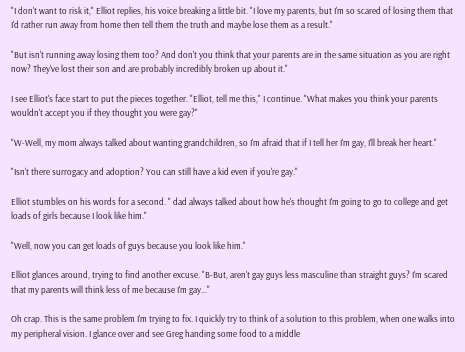"I don't want to risk it," Elliot replies, his voice breaking a little bit. "I love my parents, but I'm so scared of losing them that I'd rather run away from home then tell them the truth and maybe lose them as a result."

"But isn't running away losing them too? And don't you think that your parents are in the same situation as you are right now? They've lost their son and are probably incredibly broken up about it."

I see Elliot's face start to put the pieces together. "Elliot, tell me this," I continue. "What makes you think your parents wouldn't accept you if they thought you were gay?"

"W-Well, my mom always talked about wanting grandchildren, so I'm afraid that if I tell her I'm gay, I'll break her heart."

"Isn't there surrogacy and adoption? You can still have a kid even if you're gay."

Elliot stumbles on his words for a second. " dad always talked about how he's thought I'm going to go to college and get loads of girls because I look like him."

"Well, now you can get loads of guys because you look like him."

Elliot glances around, trying to find another excuse. "B-But, aren't gay guys less masculine than straight guys? I'm scared that my parents will think less of me because I'm gay..."

Oh crap. This is the same problem I'm trying to fix. I quickly try to think of a solution to this problem, when one walks into my peripheral vision. I glance over and see Greg handing some food to a middle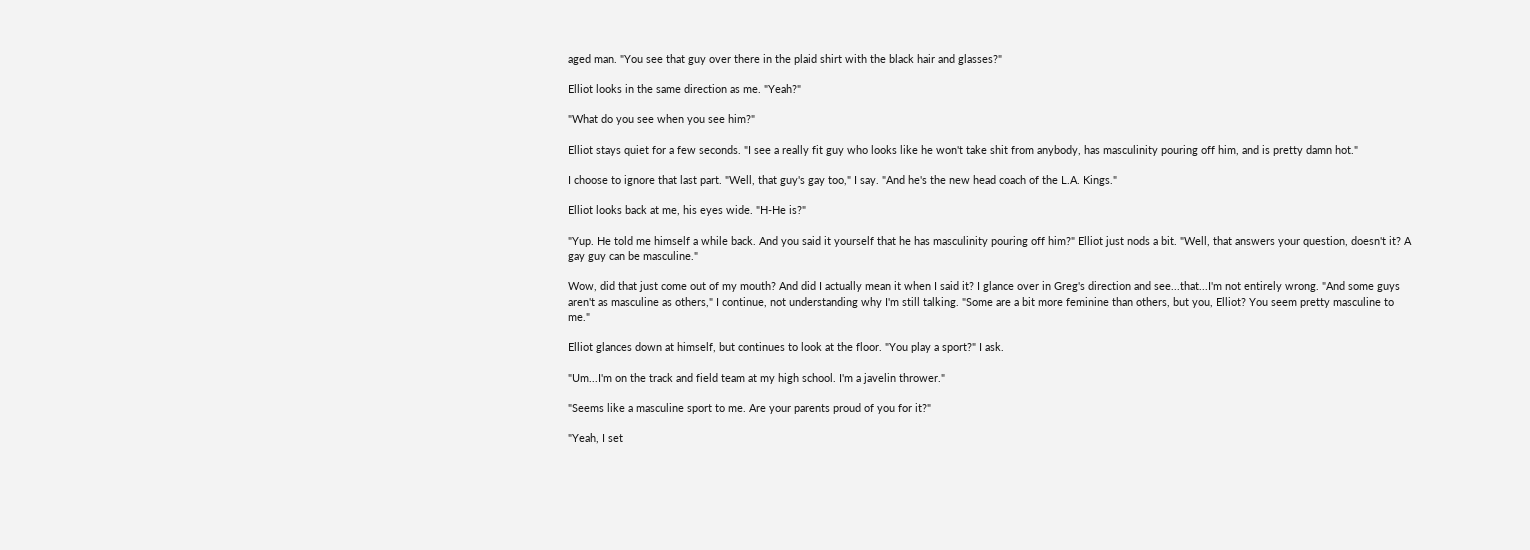aged man. "You see that guy over there in the plaid shirt with the black hair and glasses?"

Elliot looks in the same direction as me. "Yeah?"

"What do you see when you see him?"

Elliot stays quiet for a few seconds. "I see a really fit guy who looks like he won't take shit from anybody, has masculinity pouring off him, and is pretty damn hot."

I choose to ignore that last part. "Well, that guy's gay too," I say. "And he's the new head coach of the L.A. Kings."

Elliot looks back at me, his eyes wide. "H-He is?"

"Yup. He told me himself a while back. And you said it yourself that he has masculinity pouring off him?" Elliot just nods a bit. "Well, that answers your question, doesn't it? A gay guy can be masculine."

Wow, did that just come out of my mouth? And did I actually mean it when I said it? I glance over in Greg's direction and see...that...I'm not entirely wrong. "And some guys aren't as masculine as others," I continue, not understanding why I'm still talking. "Some are a bit more feminine than others, but you, Elliot? You seem pretty masculine to me."

Elliot glances down at himself, but continues to look at the floor. "You play a sport?" I ask.

"Um...I'm on the track and field team at my high school. I'm a javelin thrower."

"Seems like a masculine sport to me. Are your parents proud of you for it?"

"Yeah, I set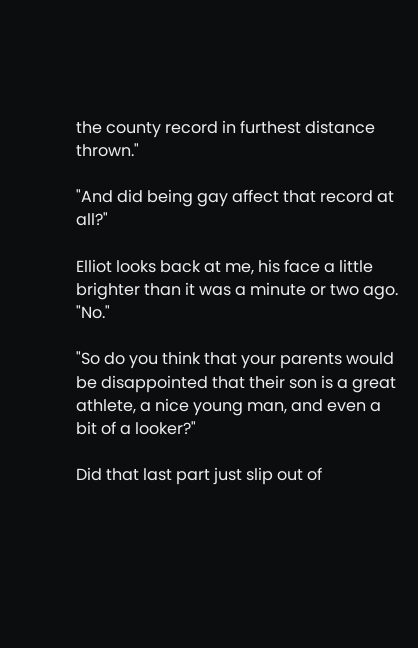the county record in furthest distance thrown."

"And did being gay affect that record at all?"

Elliot looks back at me, his face a little brighter than it was a minute or two ago. "No."

"So do you think that your parents would be disappointed that their son is a great athlete, a nice young man, and even a bit of a looker?"

Did that last part just slip out of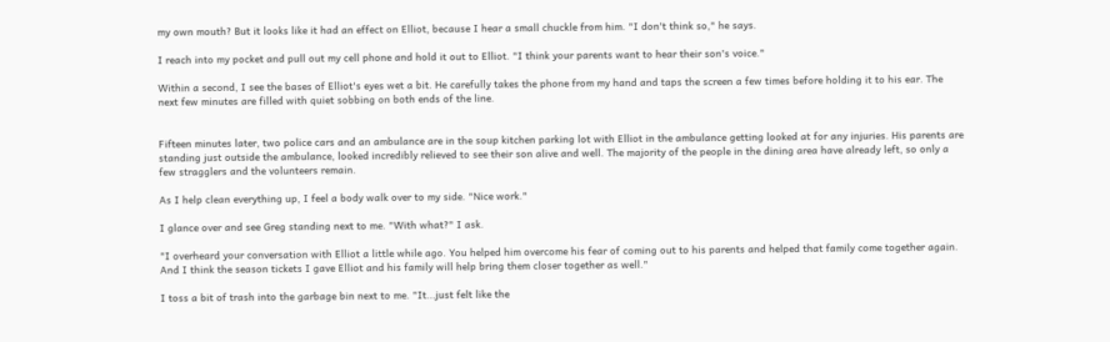my own mouth? But it looks like it had an effect on Elliot, because I hear a small chuckle from him. "I don't think so," he says.

I reach into my pocket and pull out my cell phone and hold it out to Elliot. "I think your parents want to hear their son's voice."

Within a second, I see the bases of Elliot's eyes wet a bit. He carefully takes the phone from my hand and taps the screen a few times before holding it to his ear. The next few minutes are filled with quiet sobbing on both ends of the line.


Fifteen minutes later, two police cars and an ambulance are in the soup kitchen parking lot with Elliot in the ambulance getting looked at for any injuries. His parents are standing just outside the ambulance, looked incredibly relieved to see their son alive and well. The majority of the people in the dining area have already left, so only a few stragglers and the volunteers remain.

As I help clean everything up, I feel a body walk over to my side. "Nice work."

I glance over and see Greg standing next to me. "With what?" I ask.

"I overheard your conversation with Elliot a little while ago. You helped him overcome his fear of coming out to his parents and helped that family come together again. And I think the season tickets I gave Elliot and his family will help bring them closer together as well."

I toss a bit of trash into the garbage bin next to me. "It...just felt like the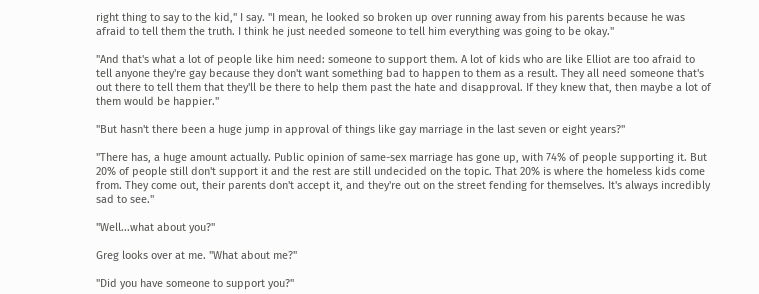right thing to say to the kid," I say. "I mean, he looked so broken up over running away from his parents because he was afraid to tell them the truth. I think he just needed someone to tell him everything was going to be okay."

"And that's what a lot of people like him need: someone to support them. A lot of kids who are like Elliot are too afraid to tell anyone they're gay because they don't want something bad to happen to them as a result. They all need someone that's out there to tell them that they'll be there to help them past the hate and disapproval. If they knew that, then maybe a lot of them would be happier."

"But hasn't there been a huge jump in approval of things like gay marriage in the last seven or eight years?"

"There has, a huge amount actually. Public opinion of same-sex marriage has gone up, with 74% of people supporting it. But 20% of people still don't support it and the rest are still undecided on the topic. That 20% is where the homeless kids come from. They come out, their parents don't accept it, and they're out on the street fending for themselves. It's always incredibly sad to see."

"Well...what about you?"

Greg looks over at me. "What about me?"

"Did you have someone to support you?"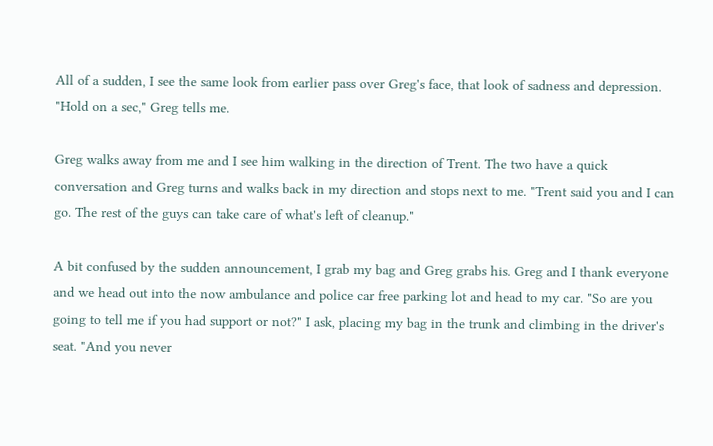All of a sudden, I see the same look from earlier pass over Greg's face, that look of sadness and depression. "Hold on a sec," Greg tells me.

Greg walks away from me and I see him walking in the direction of Trent. The two have a quick conversation and Greg turns and walks back in my direction and stops next to me. "Trent said you and I can go. The rest of the guys can take care of what's left of cleanup."

A bit confused by the sudden announcement, I grab my bag and Greg grabs his. Greg and I thank everyone and we head out into the now ambulance and police car free parking lot and head to my car. "So are you going to tell me if you had support or not?" I ask, placing my bag in the trunk and climbing in the driver's seat. "And you never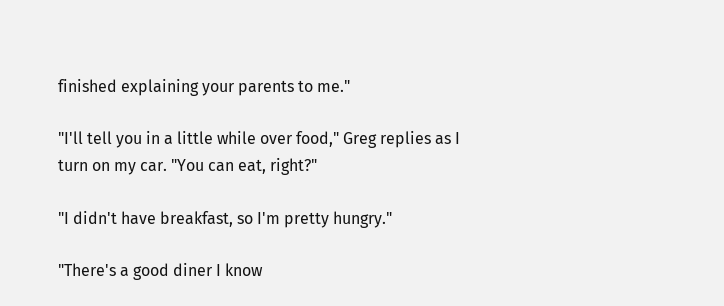finished explaining your parents to me."

"I'll tell you in a little while over food," Greg replies as I turn on my car. "You can eat, right?"

"I didn't have breakfast, so I'm pretty hungry."

"There's a good diner I know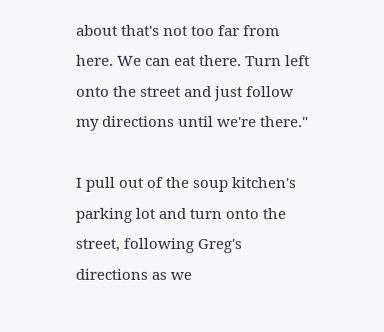about that's not too far from here. We can eat there. Turn left onto the street and just follow my directions until we're there."

I pull out of the soup kitchen's parking lot and turn onto the street, following Greg's directions as we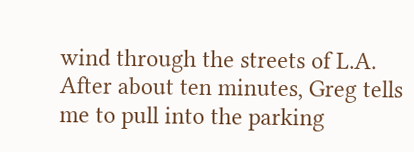wind through the streets of L.A. After about ten minutes, Greg tells me to pull into the parking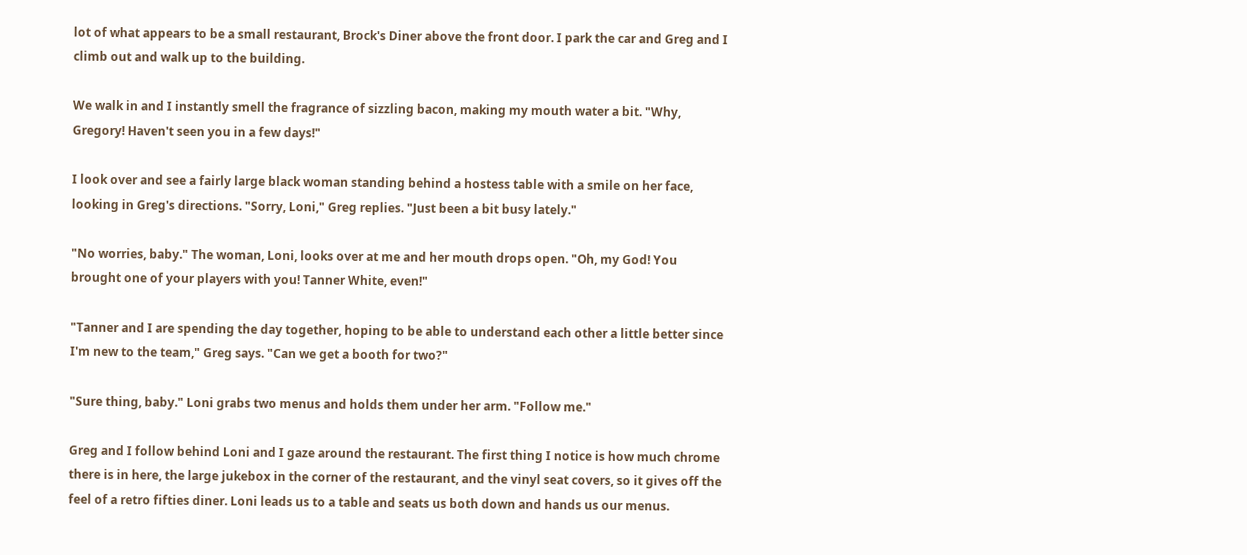lot of what appears to be a small restaurant, Brock's Diner above the front door. I park the car and Greg and I climb out and walk up to the building.

We walk in and I instantly smell the fragrance of sizzling bacon, making my mouth water a bit. "Why, Gregory! Haven't seen you in a few days!"

I look over and see a fairly large black woman standing behind a hostess table with a smile on her face, looking in Greg's directions. "Sorry, Loni," Greg replies. "Just been a bit busy lately."

"No worries, baby." The woman, Loni, looks over at me and her mouth drops open. "Oh, my God! You brought one of your players with you! Tanner White, even!"

"Tanner and I are spending the day together, hoping to be able to understand each other a little better since I'm new to the team," Greg says. "Can we get a booth for two?"

"Sure thing, baby." Loni grabs two menus and holds them under her arm. "Follow me."

Greg and I follow behind Loni and I gaze around the restaurant. The first thing I notice is how much chrome there is in here, the large jukebox in the corner of the restaurant, and the vinyl seat covers, so it gives off the feel of a retro fifties diner. Loni leads us to a table and seats us both down and hands us our menus.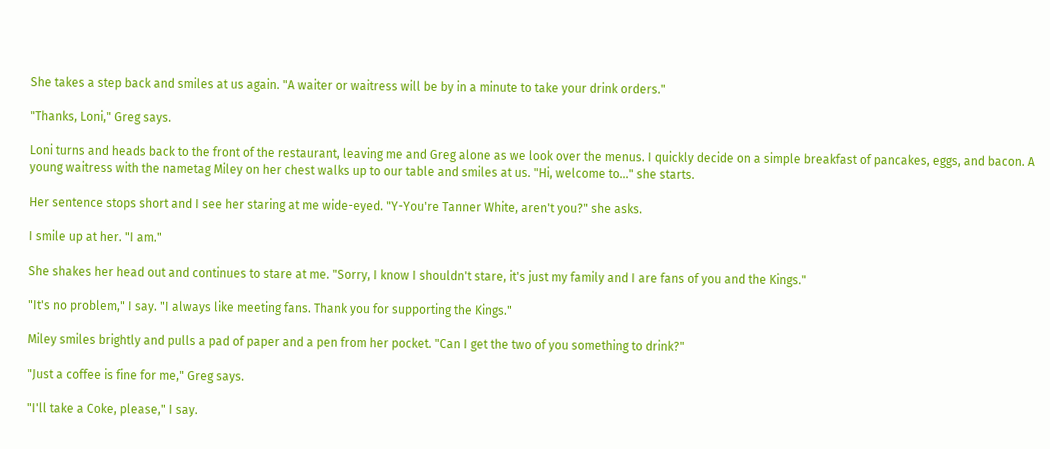She takes a step back and smiles at us again. "A waiter or waitress will be by in a minute to take your drink orders."

"Thanks, Loni," Greg says.

Loni turns and heads back to the front of the restaurant, leaving me and Greg alone as we look over the menus. I quickly decide on a simple breakfast of pancakes, eggs, and bacon. A young waitress with the nametag Miley on her chest walks up to our table and smiles at us. "Hi, welcome to..." she starts.

Her sentence stops short and I see her staring at me wide-eyed. "Y-You're Tanner White, aren't you?" she asks.

I smile up at her. "I am."

She shakes her head out and continues to stare at me. "Sorry, I know I shouldn't stare, it's just my family and I are fans of you and the Kings."

"It's no problem," I say. "I always like meeting fans. Thank you for supporting the Kings."

Miley smiles brightly and pulls a pad of paper and a pen from her pocket. "Can I get the two of you something to drink?"

"Just a coffee is fine for me," Greg says.

"I'll take a Coke, please," I say.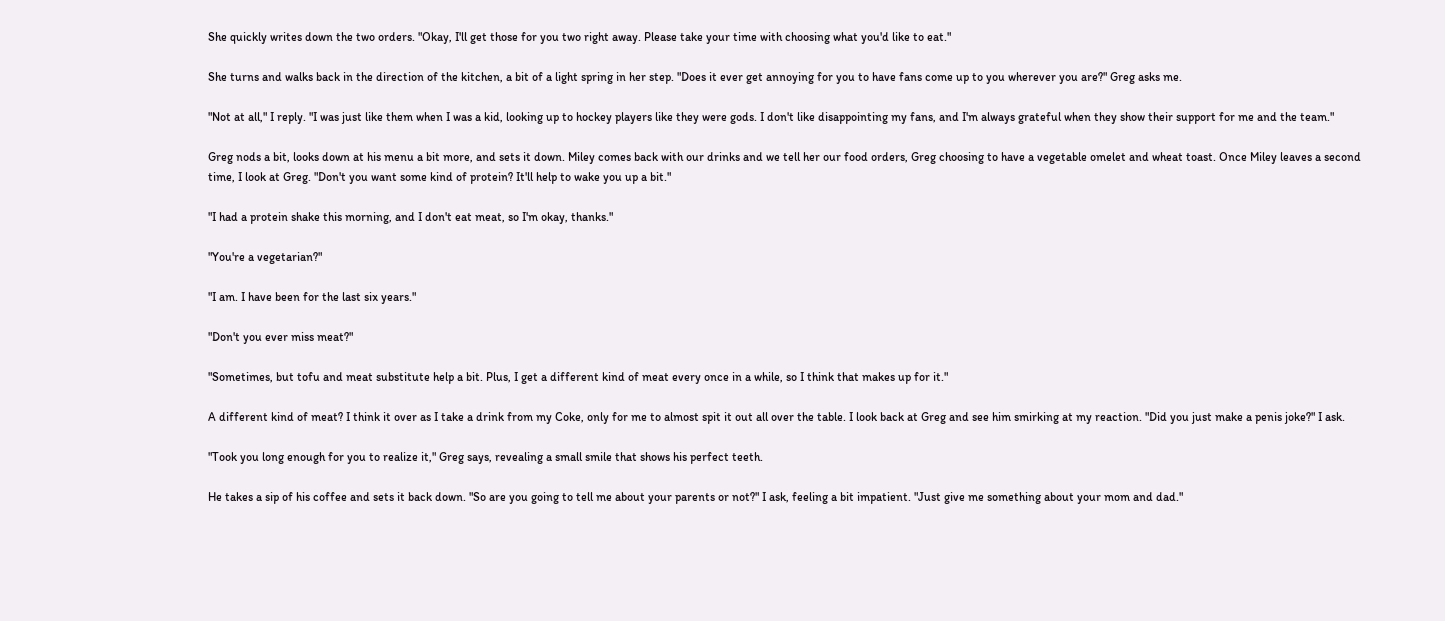She quickly writes down the two orders. "Okay, I'll get those for you two right away. Please take your time with choosing what you'd like to eat."

She turns and walks back in the direction of the kitchen, a bit of a light spring in her step. "Does it ever get annoying for you to have fans come up to you wherever you are?" Greg asks me.

"Not at all," I reply. "I was just like them when I was a kid, looking up to hockey players like they were gods. I don't like disappointing my fans, and I'm always grateful when they show their support for me and the team."

Greg nods a bit, looks down at his menu a bit more, and sets it down. Miley comes back with our drinks and we tell her our food orders, Greg choosing to have a vegetable omelet and wheat toast. Once Miley leaves a second time, I look at Greg. "Don't you want some kind of protein? It'll help to wake you up a bit."

"I had a protein shake this morning, and I don't eat meat, so I'm okay, thanks."

"You're a vegetarian?"

"I am. I have been for the last six years."

"Don't you ever miss meat?"

"Sometimes, but tofu and meat substitute help a bit. Plus, I get a different kind of meat every once in a while, so I think that makes up for it."

A different kind of meat? I think it over as I take a drink from my Coke, only for me to almost spit it out all over the table. I look back at Greg and see him smirking at my reaction. "Did you just make a penis joke?" I ask.

"Took you long enough for you to realize it," Greg says, revealing a small smile that shows his perfect teeth.

He takes a sip of his coffee and sets it back down. "So are you going to tell me about your parents or not?" I ask, feeling a bit impatient. "Just give me something about your mom and dad."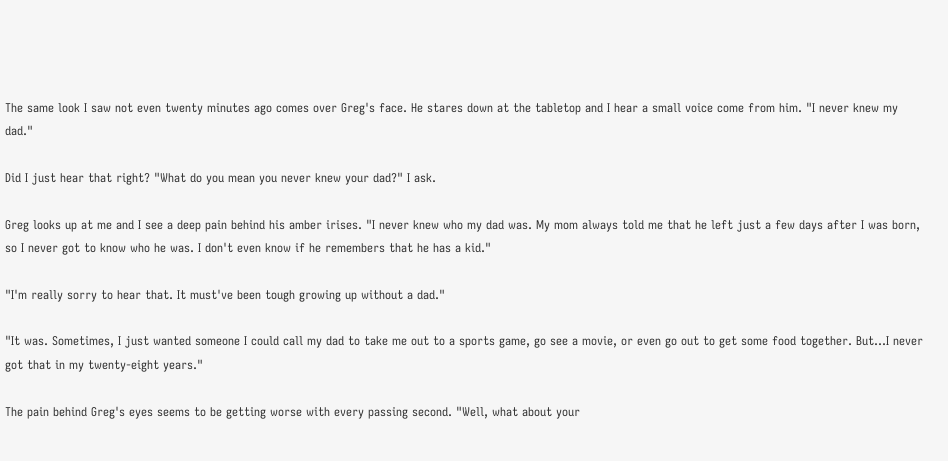The same look I saw not even twenty minutes ago comes over Greg's face. He stares down at the tabletop and I hear a small voice come from him. "I never knew my dad."

Did I just hear that right? "What do you mean you never knew your dad?" I ask.

Greg looks up at me and I see a deep pain behind his amber irises. "I never knew who my dad was. My mom always told me that he left just a few days after I was born, so I never got to know who he was. I don't even know if he remembers that he has a kid."

"I'm really sorry to hear that. It must've been tough growing up without a dad."

"It was. Sometimes, I just wanted someone I could call my dad to take me out to a sports game, go see a movie, or even go out to get some food together. But...I never got that in my twenty-eight years."

The pain behind Greg's eyes seems to be getting worse with every passing second. "Well, what about your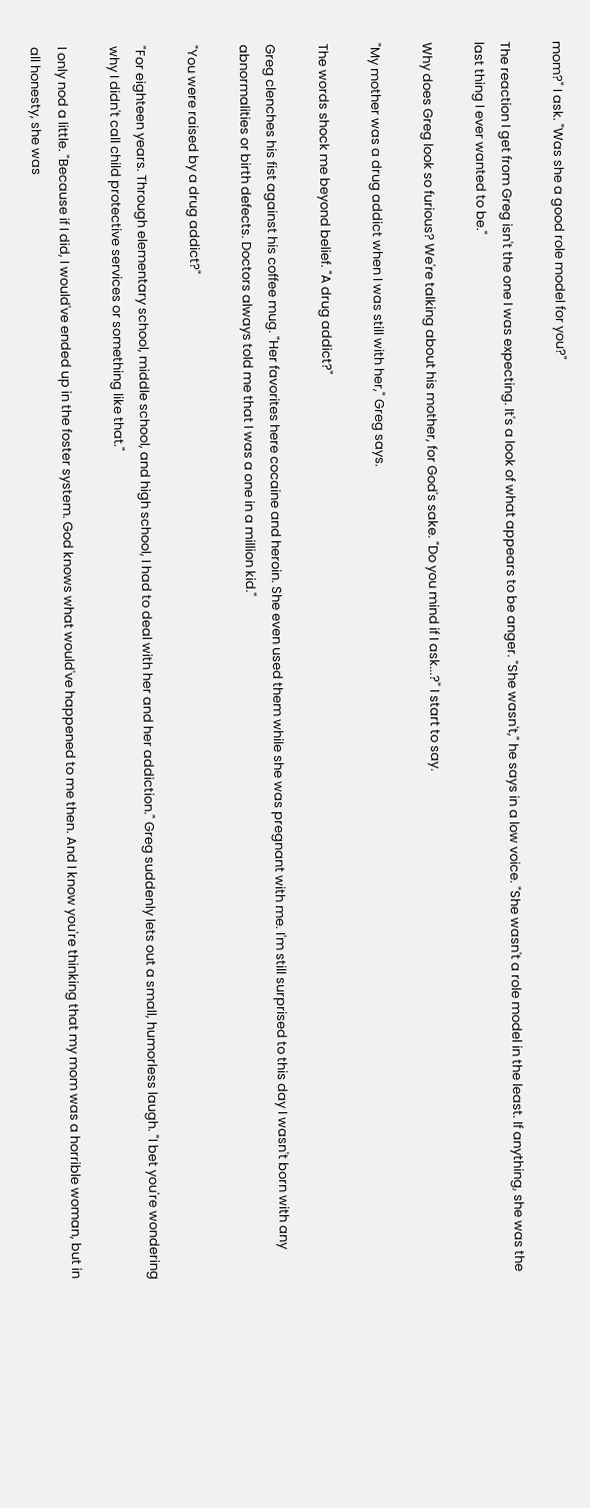mom?" I ask. "Was she a good role model for you?"

The reaction I get from Greg isn't the one I was expecting. It's a look of what appears to be anger. "She wasn't," he says in a low voice. "She wasn't a role model in the least. If anything, she was the last thing I ever wanted to be."

Why does Greg look so furious? We're talking about his mother, for God's sake. "Do you mind if I ask...?" I start to say.

"My mother was a drug addict when I was still with her," Greg says.

The words shock me beyond belief. "A drug addict?"

Greg clenches his fist against his coffee mug. "Her favorites here cocaine and heroin. She even used them while she was pregnant with me. I'm still surprised to this day I wasn't born with any abnormalities or birth defects. Doctors always told me that I was a one in a million kid."

"You were raised by a drug addict?"

"For eighteen years. Through elementary school, middle school, and high school, I had to deal with her and her addiction." Greg suddenly lets out a small, humorless laugh. "I bet you're wondering why I didn't call child protective services or something like that."

I only nod a little. "Because if I did, I would've ended up in the foster system. God knows what would've happened to me then. And I know you're thinking that my mom was a horrible woman, but in all honesty, she was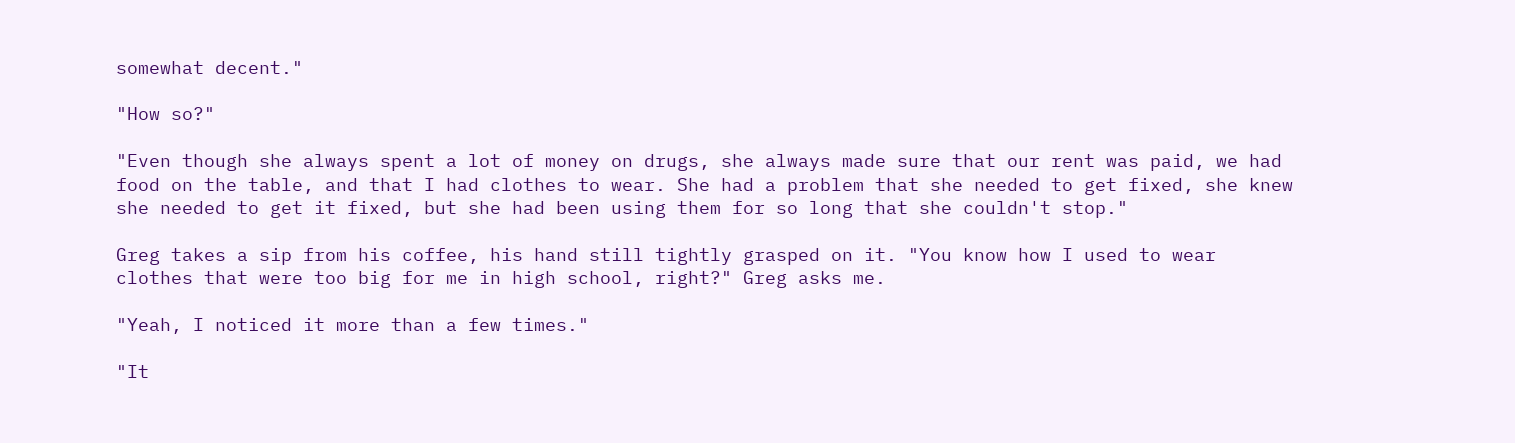somewhat decent."

"How so?"

"Even though she always spent a lot of money on drugs, she always made sure that our rent was paid, we had food on the table, and that I had clothes to wear. She had a problem that she needed to get fixed, she knew she needed to get it fixed, but she had been using them for so long that she couldn't stop."

Greg takes a sip from his coffee, his hand still tightly grasped on it. "You know how I used to wear clothes that were too big for me in high school, right?" Greg asks me.

"Yeah, I noticed it more than a few times."

"It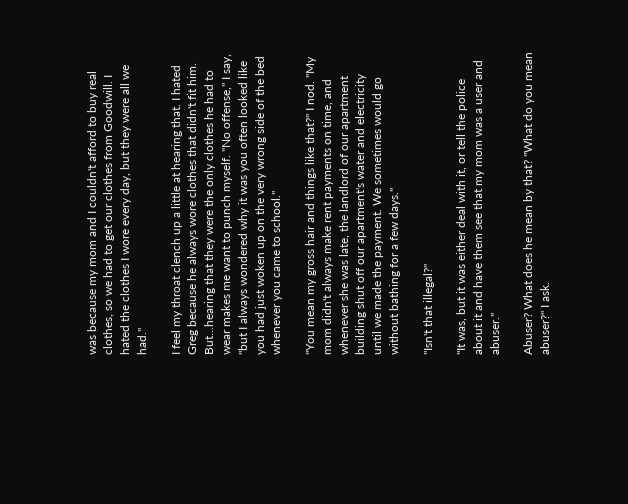was because my mom and I couldn't afford to buy real clothes, so we had to get our clothes from Goodwill. I hated the clothes I wore every day, but they were all we had."

I feel my throat clench up a little at hearing that. I hated Greg because he always wore clothes that didn't fit him. But...hearing that they were the only clothes he had to wear makes me want to punch myself. "No offense," I say, "but I always wondered why it was you often looked like you had just woken up on the very wrong side of the bed whenever you came to school."

"You mean my gross hair and things like that?" I nod. "My mom didn't always make rent payments on time, and whenever she was late, the landlord of our apartment building shut off our apartment's water and electricity until we made the payment. We sometimes would go without bathing for a few days."

"Isn't that illegal?"

"It was, but it was either deal with it, or tell the police about it and have them see that my mom was a user and abuser."

Abuser? What does he mean by that? "What do you mean abuser?" I ask.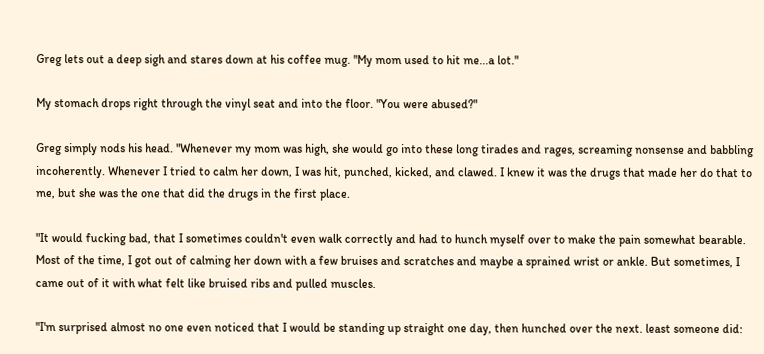Greg lets out a deep sigh and stares down at his coffee mug. "My mom used to hit me...a lot."

My stomach drops right through the vinyl seat and into the floor. "You were abused?"

Greg simply nods his head. "Whenever my mom was high, she would go into these long tirades and rages, screaming nonsense and babbling incoherently. Whenever I tried to calm her down, I was hit, punched, kicked, and clawed. I knew it was the drugs that made her do that to me, but she was the one that did the drugs in the first place.

"It would fucking bad, that I sometimes couldn't even walk correctly and had to hunch myself over to make the pain somewhat bearable. Most of the time, I got out of calming her down with a few bruises and scratches and maybe a sprained wrist or ankle. But sometimes, I came out of it with what felt like bruised ribs and pulled muscles.

"I'm surprised almost no one even noticed that I would be standing up straight one day, then hunched over the next. least someone did: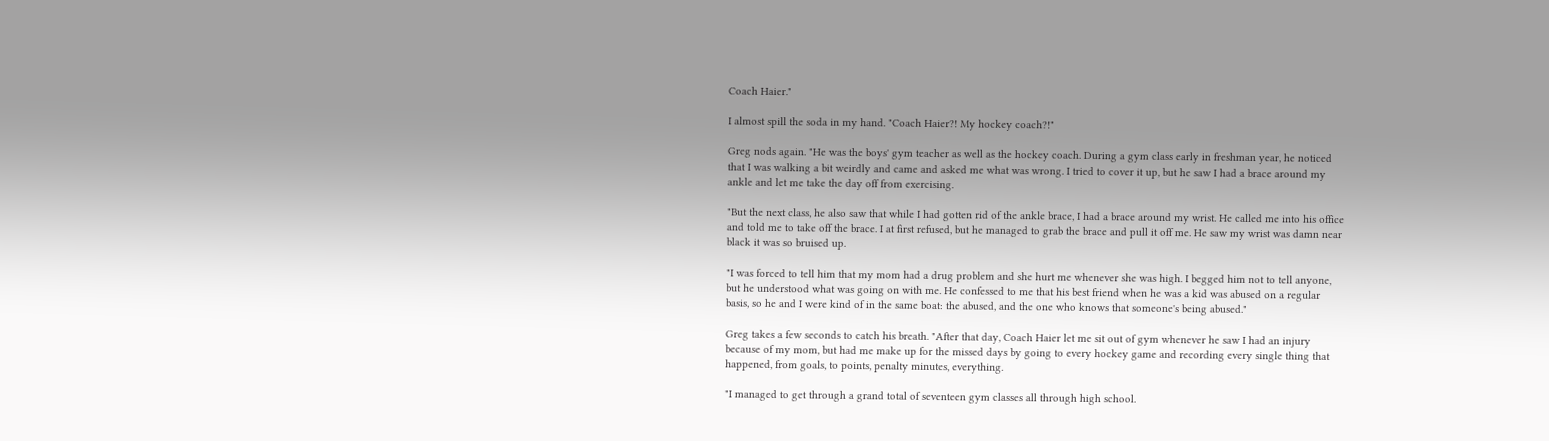Coach Haier."

I almost spill the soda in my hand. "Coach Haier?! My hockey coach?!"

Greg nods again. "He was the boys' gym teacher as well as the hockey coach. During a gym class early in freshman year, he noticed that I was walking a bit weirdly and came and asked me what was wrong. I tried to cover it up, but he saw I had a brace around my ankle and let me take the day off from exercising.

"But the next class, he also saw that while I had gotten rid of the ankle brace, I had a brace around my wrist. He called me into his office and told me to take off the brace. I at first refused, but he managed to grab the brace and pull it off me. He saw my wrist was damn near black it was so bruised up.

"I was forced to tell him that my mom had a drug problem and she hurt me whenever she was high. I begged him not to tell anyone, but he understood what was going on with me. He confessed to me that his best friend when he was a kid was abused on a regular basis, so he and I were kind of in the same boat: the abused, and the one who knows that someone's being abused."

Greg takes a few seconds to catch his breath. "After that day, Coach Haier let me sit out of gym whenever he saw I had an injury because of my mom, but had me make up for the missed days by going to every hockey game and recording every single thing that happened, from goals, to points, penalty minutes, everything.

"I managed to get through a grand total of seventeen gym classes all through high school.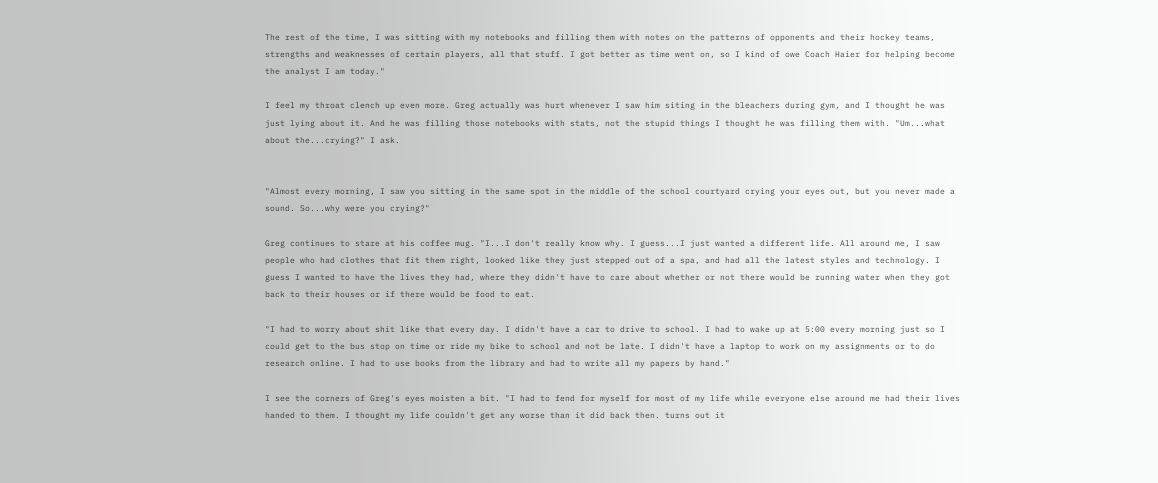The rest of the time, I was sitting with my notebooks and filling them with notes on the patterns of opponents and their hockey teams, strengths and weaknesses of certain players, all that stuff. I got better as time went on, so I kind of owe Coach Haier for helping become the analyst I am today."

I feel my throat clench up even more. Greg actually was hurt whenever I saw him siting in the bleachers during gym, and I thought he was just lying about it. And he was filling those notebooks with stats, not the stupid things I thought he was filling them with. "Um...what about the...crying?" I ask.


"Almost every morning, I saw you sitting in the same spot in the middle of the school courtyard crying your eyes out, but you never made a sound. So...why were you crying?"

Greg continues to stare at his coffee mug. "I...I don't really know why. I guess...I just wanted a different life. All around me, I saw people who had clothes that fit them right, looked like they just stepped out of a spa, and had all the latest styles and technology. I guess I wanted to have the lives they had, where they didn't have to care about whether or not there would be running water when they got back to their houses or if there would be food to eat.

"I had to worry about shit like that every day. I didn't have a car to drive to school. I had to wake up at 5:00 every morning just so I could get to the bus stop on time or ride my bike to school and not be late. I didn't have a laptop to work on my assignments or to do research online. I had to use books from the library and had to write all my papers by hand."

I see the corners of Greg's eyes moisten a bit. "I had to fend for myself for most of my life while everyone else around me had their lives handed to them. I thought my life couldn't get any worse than it did back then. turns out it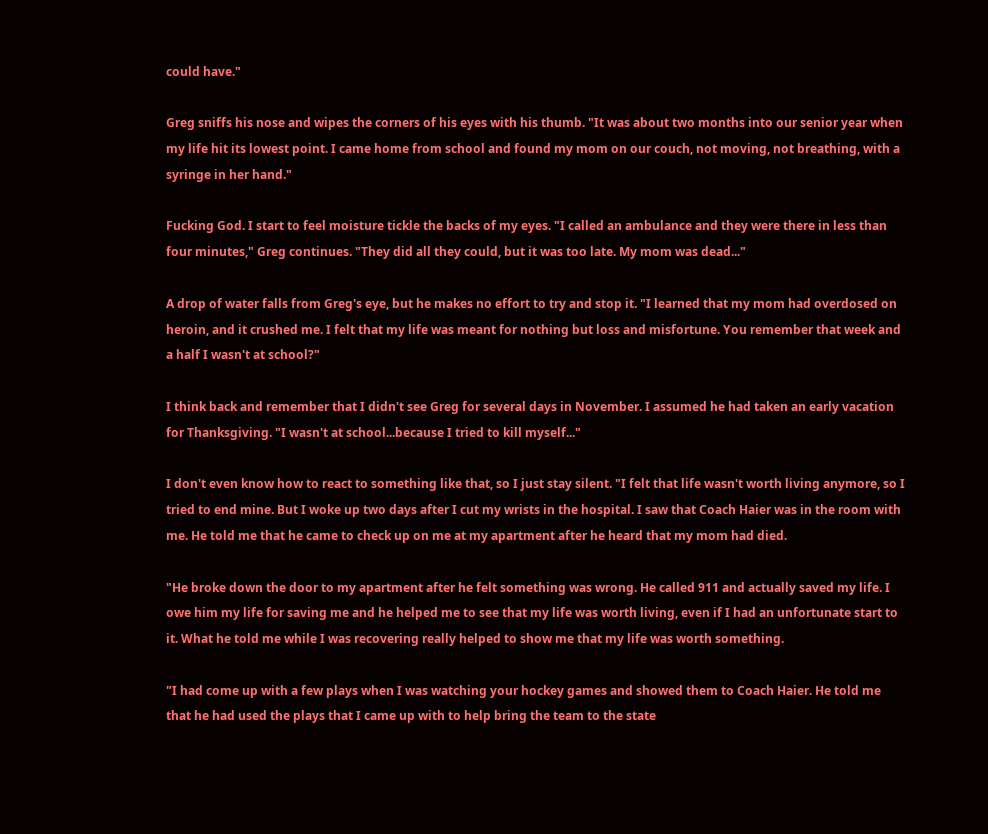could have."

Greg sniffs his nose and wipes the corners of his eyes with his thumb. "It was about two months into our senior year when my life hit its lowest point. I came home from school and found my mom on our couch, not moving, not breathing, with a syringe in her hand."

Fucking God. I start to feel moisture tickle the backs of my eyes. "I called an ambulance and they were there in less than four minutes," Greg continues. "They did all they could, but it was too late. My mom was dead..."

A drop of water falls from Greg's eye, but he makes no effort to try and stop it. "I learned that my mom had overdosed on heroin, and it crushed me. I felt that my life was meant for nothing but loss and misfortune. You remember that week and a half I wasn't at school?"

I think back and remember that I didn't see Greg for several days in November. I assumed he had taken an early vacation for Thanksgiving. "I wasn't at school...because I tried to kill myself..."

I don't even know how to react to something like that, so I just stay silent. "I felt that life wasn't worth living anymore, so I tried to end mine. But I woke up two days after I cut my wrists in the hospital. I saw that Coach Haier was in the room with me. He told me that he came to check up on me at my apartment after he heard that my mom had died.

"He broke down the door to my apartment after he felt something was wrong. He called 911 and actually saved my life. I owe him my life for saving me and he helped me to see that my life was worth living, even if I had an unfortunate start to it. What he told me while I was recovering really helped to show me that my life was worth something.

"I had come up with a few plays when I was watching your hockey games and showed them to Coach Haier. He told me that he had used the plays that I came up with to help bring the team to the state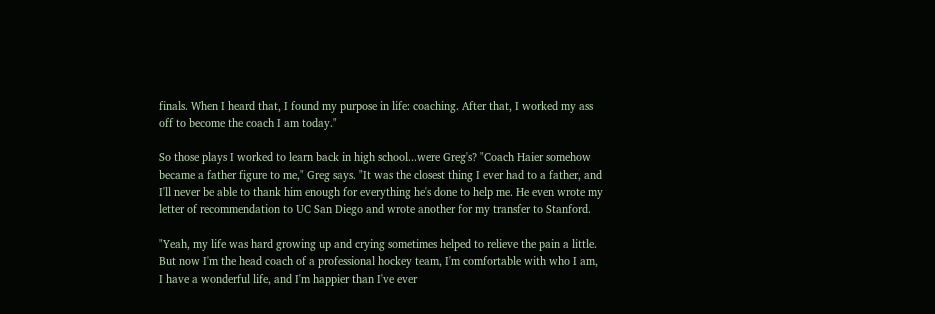finals. When I heard that, I found my purpose in life: coaching. After that, I worked my ass off to become the coach I am today."

So those plays I worked to learn back in high school...were Greg's? "Coach Haier somehow became a father figure to me," Greg says. "It was the closest thing I ever had to a father, and I'll never be able to thank him enough for everything he's done to help me. He even wrote my letter of recommendation to UC San Diego and wrote another for my transfer to Stanford.

"Yeah, my life was hard growing up and crying sometimes helped to relieve the pain a little. But now I'm the head coach of a professional hockey team, I'm comfortable with who I am, I have a wonderful life, and I'm happier than I've ever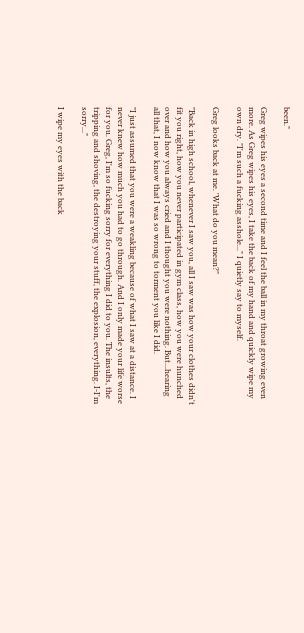been."

Greg wipes his eyes a second time and I feel the ball in my throat growing even more. As Greg wipes his eyes, I take the back of my hand and quickly wipe my own dry. "I'm such a fucking asshole..." I quietly say to myself.

Greg looks back at me. 'What do you mean?"

"Back in high school, whenever I saw you, all I saw was how your clothes didn't fit you right, how you never participated in gym class, how you were hunched over and how you always cried and I thought you were nothing. But...hearing all that, I now know that I was so wrong to torment you like I did.

"I just assumed that you were a weakling because of what I saw at a distance. I never knew how much you had to go through. And I only made your life worse for you. Greg, I'm so fucking sorry for everything I did to you. The insults, the tripping and shoving, the destroying your stuff, the explosion, everything. I-I'm sorry..."

I wipe my eyes with the back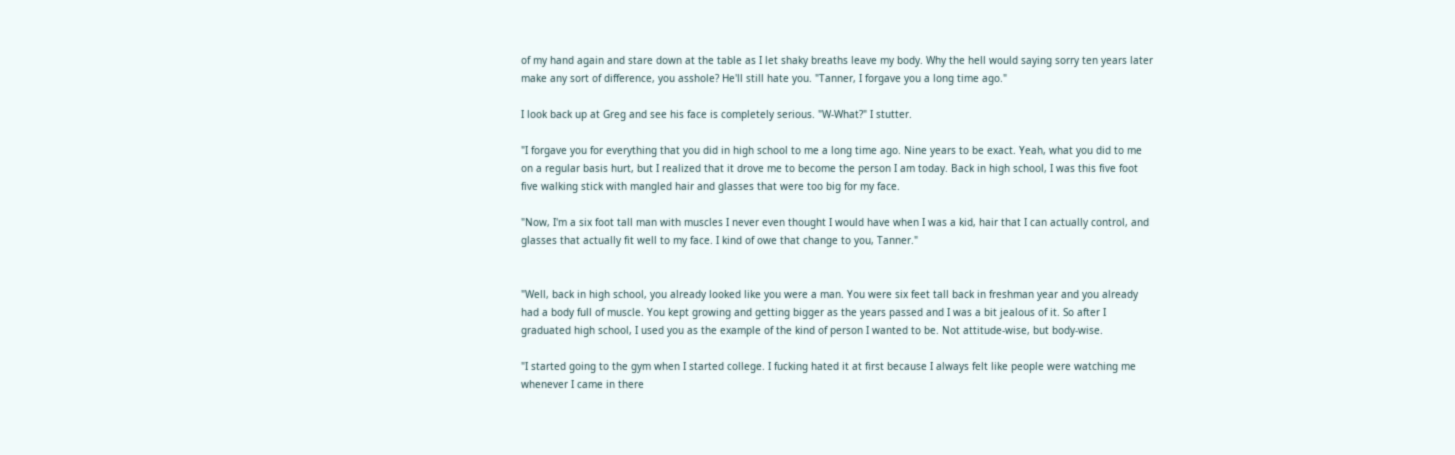of my hand again and stare down at the table as I let shaky breaths leave my body. Why the hell would saying sorry ten years later make any sort of difference, you asshole? He'll still hate you. "Tanner, I forgave you a long time ago."

I look back up at Greg and see his face is completely serious. "W-What?" I stutter.

"I forgave you for everything that you did in high school to me a long time ago. Nine years to be exact. Yeah, what you did to me on a regular basis hurt, but I realized that it drove me to become the person I am today. Back in high school, I was this five foot five walking stick with mangled hair and glasses that were too big for my face.

"Now, I'm a six foot tall man with muscles I never even thought I would have when I was a kid, hair that I can actually control, and glasses that actually fit well to my face. I kind of owe that change to you, Tanner."


"Well, back in high school, you already looked like you were a man. You were six feet tall back in freshman year and you already had a body full of muscle. You kept growing and getting bigger as the years passed and I was a bit jealous of it. So after I graduated high school, I used you as the example of the kind of person I wanted to be. Not attitude-wise, but body-wise.

"I started going to the gym when I started college. I fucking hated it at first because I always felt like people were watching me whenever I came in there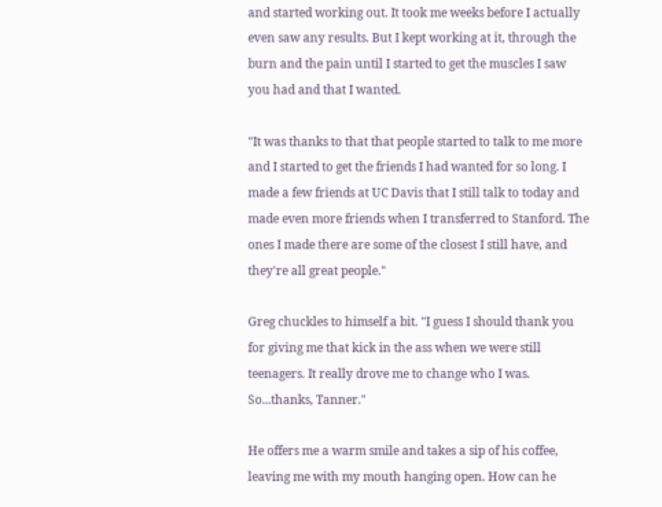and started working out. It took me weeks before I actually even saw any results. But I kept working at it, through the burn and the pain until I started to get the muscles I saw you had and that I wanted.

"It was thanks to that that people started to talk to me more and I started to get the friends I had wanted for so long. I made a few friends at UC Davis that I still talk to today and made even more friends when I transferred to Stanford. The ones I made there are some of the closest I still have, and they're all great people."

Greg chuckles to himself a bit. "I guess I should thank you for giving me that kick in the ass when we were still teenagers. It really drove me to change who I was. So...thanks, Tanner."

He offers me a warm smile and takes a sip of his coffee, leaving me with my mouth hanging open. How can he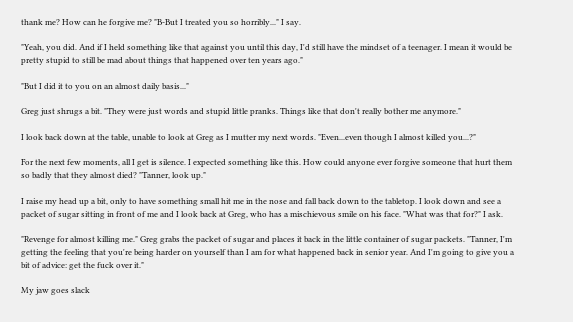thank me? How can he forgive me? "B-But I treated you so horribly..." I say.

"Yeah, you did. And if I held something like that against you until this day, I'd still have the mindset of a teenager. I mean it would be pretty stupid to still be mad about things that happened over ten years ago."

"But I did it to you on an almost daily basis..."

Greg just shrugs a bit. "They were just words and stupid little pranks. Things like that don't really bother me anymore."

I look back down at the table, unable to look at Greg as I mutter my next words. "Even...even though I almost killed you...?"

For the next few moments, all I get is silence. I expected something like this. How could anyone ever forgive someone that hurt them so badly that they almost died? "Tanner, look up."

I raise my head up a bit, only to have something small hit me in the nose and fall back down to the tabletop. I look down and see a packet of sugar sitting in front of me and I look back at Greg, who has a mischievous smile on his face. "What was that for?" I ask.

"Revenge for almost killing me." Greg grabs the packet of sugar and places it back in the little container of sugar packets. "Tanner, I'm getting the feeling that you're being harder on yourself than I am for what happened back in senior year. And I'm going to give you a bit of advice: get the fuck over it."

My jaw goes slack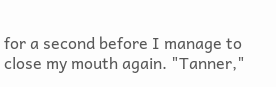for a second before I manage to close my mouth again. "Tanner,"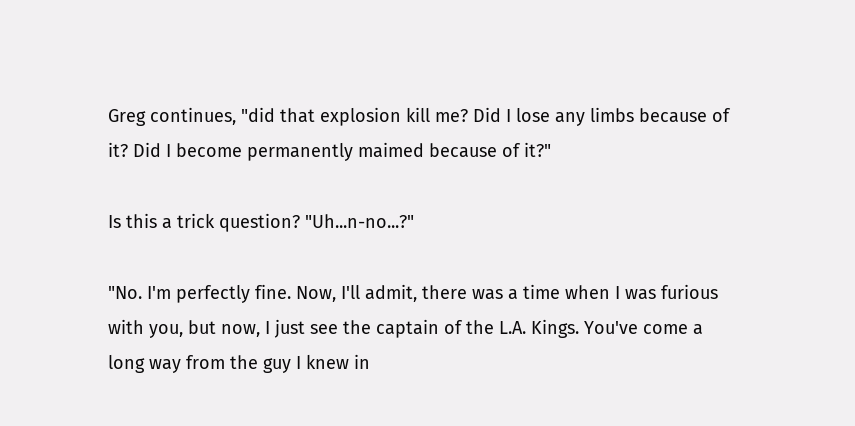Greg continues, "did that explosion kill me? Did I lose any limbs because of it? Did I become permanently maimed because of it?"

Is this a trick question? "Uh...n-no...?"

"No. I'm perfectly fine. Now, I'll admit, there was a time when I was furious with you, but now, I just see the captain of the L.A. Kings. You've come a long way from the guy I knew in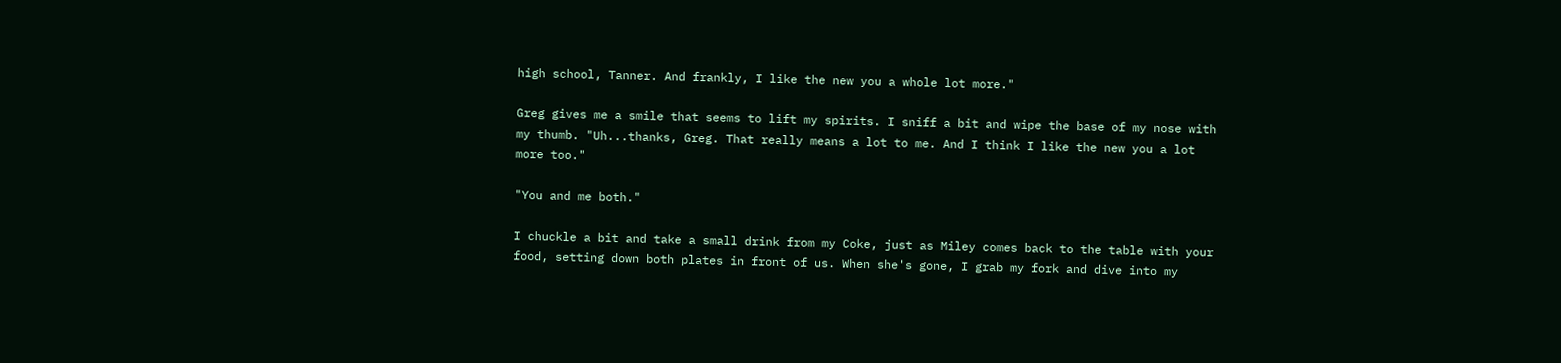high school, Tanner. And frankly, I like the new you a whole lot more."

Greg gives me a smile that seems to lift my spirits. I sniff a bit and wipe the base of my nose with my thumb. "Uh...thanks, Greg. That really means a lot to me. And I think I like the new you a lot more too."

"You and me both."

I chuckle a bit and take a small drink from my Coke, just as Miley comes back to the table with your food, setting down both plates in front of us. When she's gone, I grab my fork and dive into my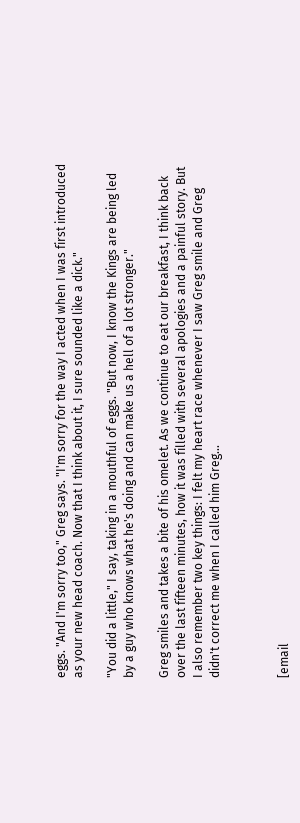eggs. "And I'm sorry too," Greg says. "I'm sorry for the way I acted when I was first introduced as your new head coach. Now that I think about it, I sure sounded like a dick."

"You did a little," I say, taking in a mouthful of eggs. "But now, I know the Kings are being led by a guy who knows what he's doing and can make us a hell of a lot stronger."

Greg smiles and takes a bite of his omelet. As we continue to eat our breakfast, I think back over the last fifteen minutes, how it was filled with several apologies and a painful story. But I also remember two key things: I felt my heart race whenever I saw Greg smile and Greg didn't correct me when I called him Greg...



[email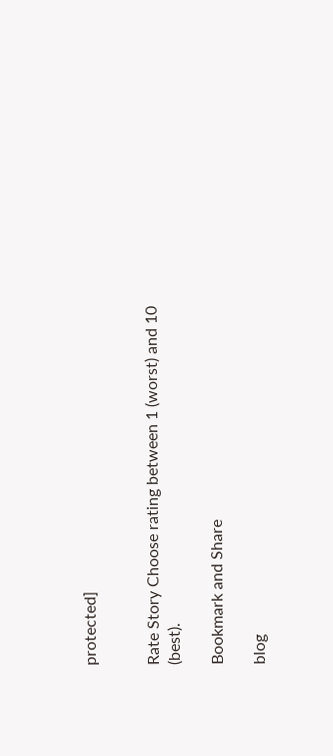protected]


Rate Story Choose rating between 1 (worst) and 10 (best).

Bookmark and Share

blog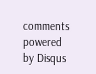comments powered by Disqus